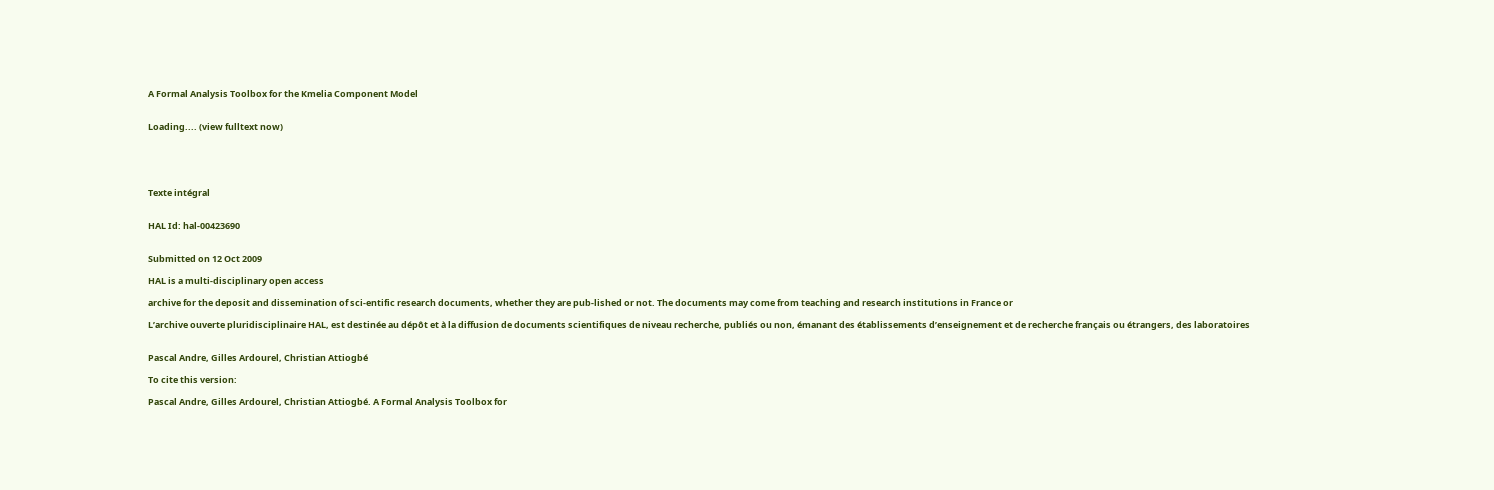A Formal Analysis Toolbox for the Kmelia Component Model


Loading.... (view fulltext now)





Texte intégral


HAL Id: hal-00423690


Submitted on 12 Oct 2009

HAL is a multi-disciplinary open access

archive for the deposit and dissemination of sci-entific research documents, whether they are pub-lished or not. The documents may come from teaching and research institutions in France or

L’archive ouverte pluridisciplinaire HAL, est destinée au dépôt et à la diffusion de documents scientifiques de niveau recherche, publiés ou non, émanant des établissements d’enseignement et de recherche français ou étrangers, des laboratoires


Pascal Andre, Gilles Ardourel, Christian Attiogbé

To cite this version:

Pascal Andre, Gilles Ardourel, Christian Attiogbé. A Formal Analysis Toolbox for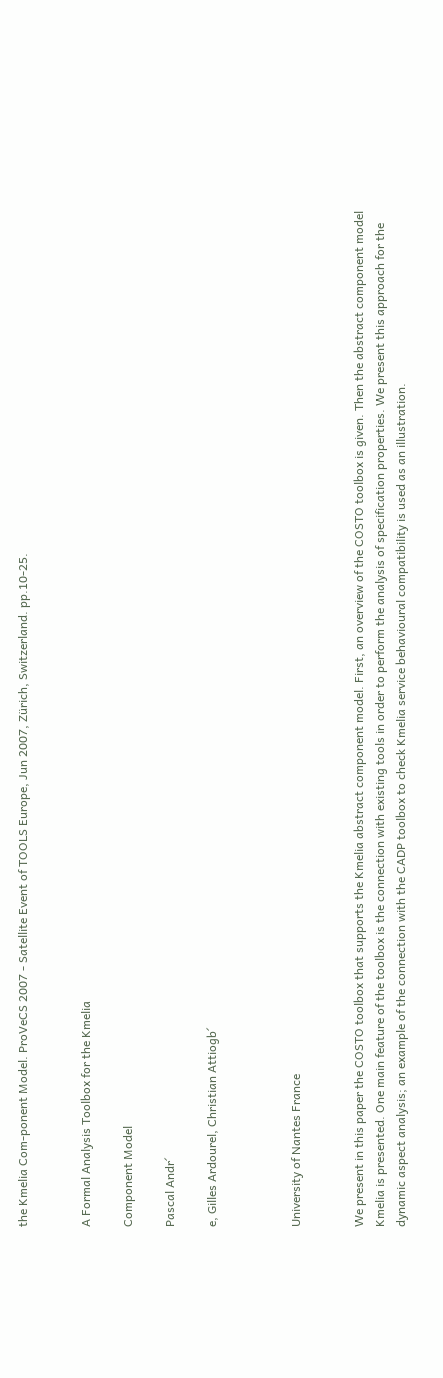the Kmelia Com-ponent Model. ProVeCS 2007 - Satellite Event of TOOLS Europe, Jun 2007, Zürich, Switzerland. pp.10-25.


A Formal Analysis Toolbox for the Kmelia

Component Model

Pascal Andr´

e, Gilles Ardourel, Christian Attiogb´



University of Nantes France


We present in this paper the COSTO toolbox that supports the Kmelia abstract component model. First, an overview of the COSTO toolbox is given. Then the abstract component model Kmelia is presented. One main feature of the toolbox is the connection with existing tools in order to perform the analysis of specification properties. We present this approach for the dynamic aspect analysis; an example of the connection with the CADP toolbox to check Kmelia service behavioural compatibility is used as an illustration.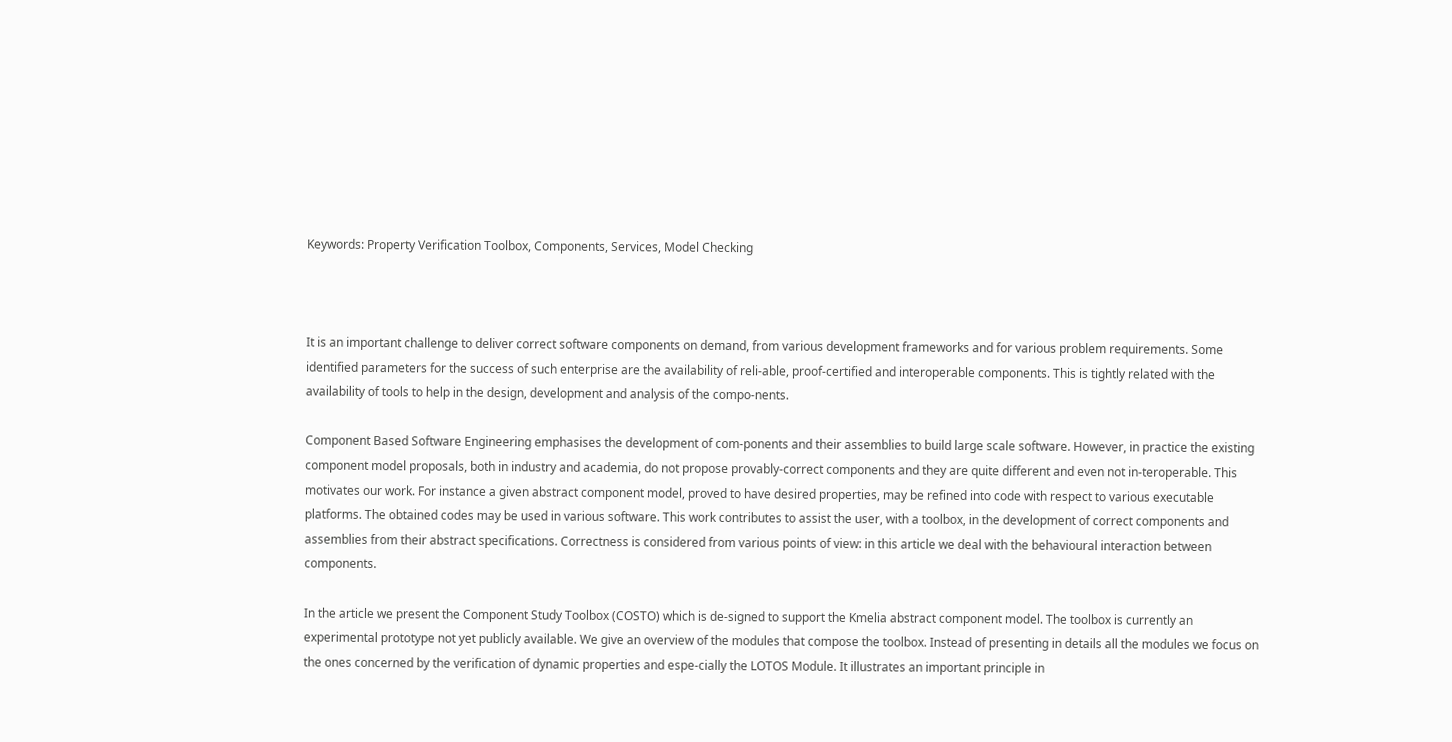Keywords: Property Verification Toolbox, Components, Services, Model Checking



It is an important challenge to deliver correct software components on demand, from various development frameworks and for various problem requirements. Some identified parameters for the success of such enterprise are the availability of reli-able, proof-certified and interoperable components. This is tightly related with the availability of tools to help in the design, development and analysis of the compo-nents.

Component Based Software Engineering emphasises the development of com-ponents and their assemblies to build large scale software. However, in practice the existing component model proposals, both in industry and academia, do not propose provably-correct components and they are quite different and even not in-teroperable. This motivates our work. For instance a given abstract component model, proved to have desired properties, may be refined into code with respect to various executable platforms. The obtained codes may be used in various software. This work contributes to assist the user, with a toolbox, in the development of correct components and assemblies from their abstract specifications. Correctness is considered from various points of view: in this article we deal with the behavioural interaction between components.

In the article we present the Component Study Toolbox (COSTO) which is de-signed to support the Kmelia abstract component model. The toolbox is currently an experimental prototype not yet publicly available. We give an overview of the modules that compose the toolbox. Instead of presenting in details all the modules we focus on the ones concerned by the verification of dynamic properties and espe-cially the LOTOS Module. It illustrates an important principle in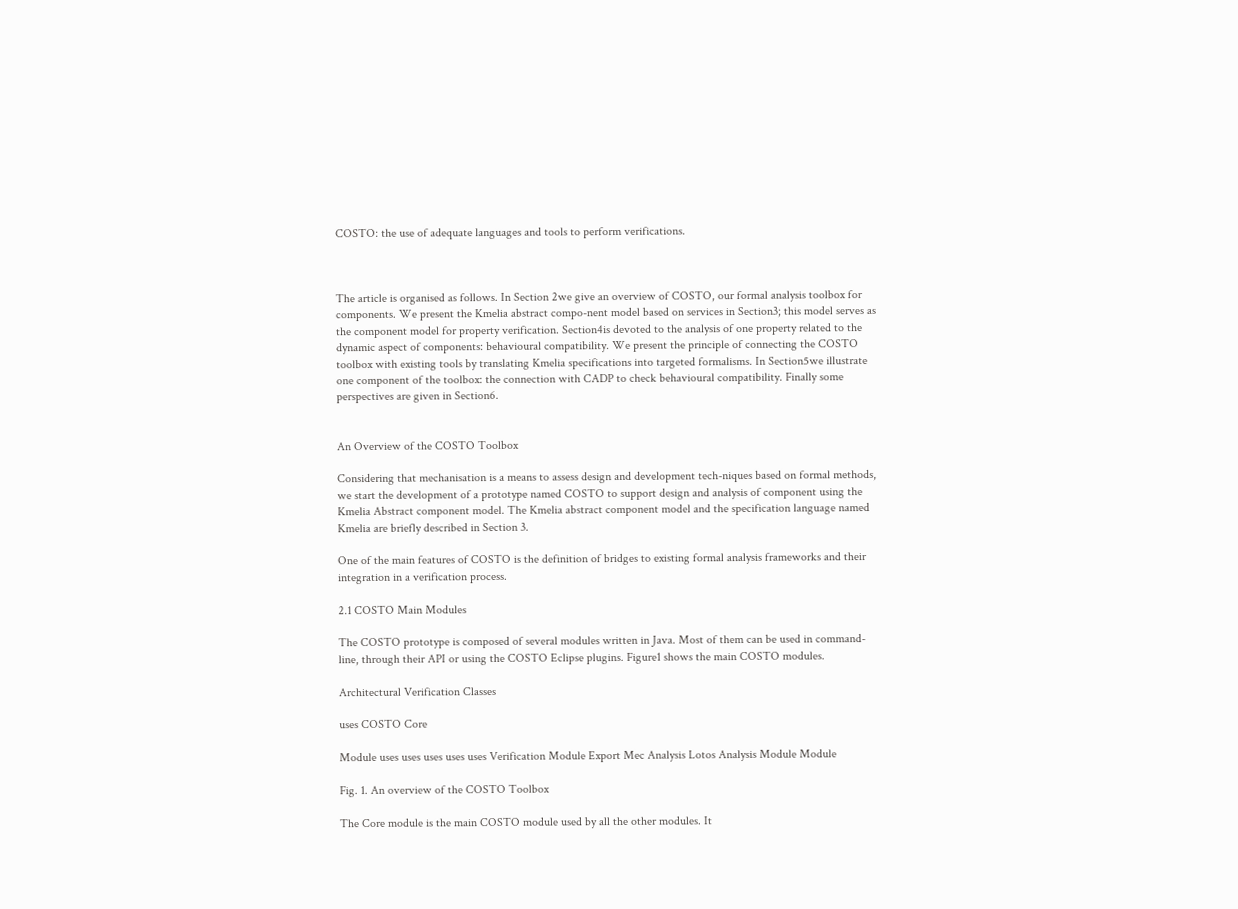COSTO: the use of adequate languages and tools to perform verifications.



The article is organised as follows. In Section 2we give an overview of COSTO, our formal analysis toolbox for components. We present the Kmelia abstract compo-nent model based on services in Section3; this model serves as the component model for property verification. Section4is devoted to the analysis of one property related to the dynamic aspect of components: behavioural compatibility. We present the principle of connecting the COSTO toolbox with existing tools by translating Kmelia specifications into targeted formalisms. In Section5we illustrate one component of the toolbox: the connection with CADP to check behavioural compatibility. Finally some perspectives are given in Section6.


An Overview of the COSTO Toolbox

Considering that mechanisation is a means to assess design and development tech-niques based on formal methods, we start the development of a prototype named COSTO to support design and analysis of component using the Kmelia Abstract component model. The Kmelia abstract component model and the specification language named Kmelia are briefly described in Section 3.

One of the main features of COSTO is the definition of bridges to existing formal analysis frameworks and their integration in a verification process.

2.1 COSTO Main Modules

The COSTO prototype is composed of several modules written in Java. Most of them can be used in command-line, through their API or using the COSTO Eclipse plugins. Figure1 shows the main COSTO modules.

Architectural Verification Classes

uses COSTO Core

Module uses uses uses uses uses Verification Module Export Mec Analysis Lotos Analysis Module Module

Fig. 1. An overview of the COSTO Toolbox

The Core module is the main COSTO module used by all the other modules. It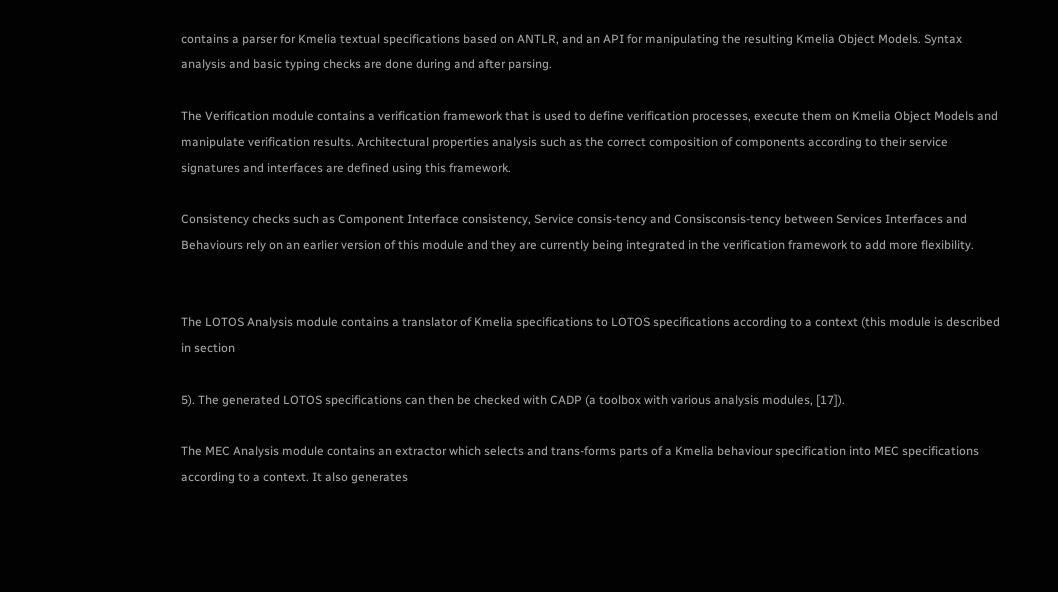contains a parser for Kmelia textual specifications based on ANTLR, and an API for manipulating the resulting Kmelia Object Models. Syntax analysis and basic typing checks are done during and after parsing.

The Verification module contains a verification framework that is used to define verification processes, execute them on Kmelia Object Models and manipulate verification results. Architectural properties analysis such as the correct composition of components according to their service signatures and interfaces are defined using this framework.

Consistency checks such as Component Interface consistency, Service consis-tency and Consisconsis-tency between Services Interfaces and Behaviours rely on an earlier version of this module and they are currently being integrated in the verification framework to add more flexibility.


The LOTOS Analysis module contains a translator of Kmelia specifications to LOTOS specifications according to a context (this module is described in section

5). The generated LOTOS specifications can then be checked with CADP (a toolbox with various analysis modules, [17]).

The MEC Analysis module contains an extractor which selects and trans-forms parts of a Kmelia behaviour specification into MEC specifications according to a context. It also generates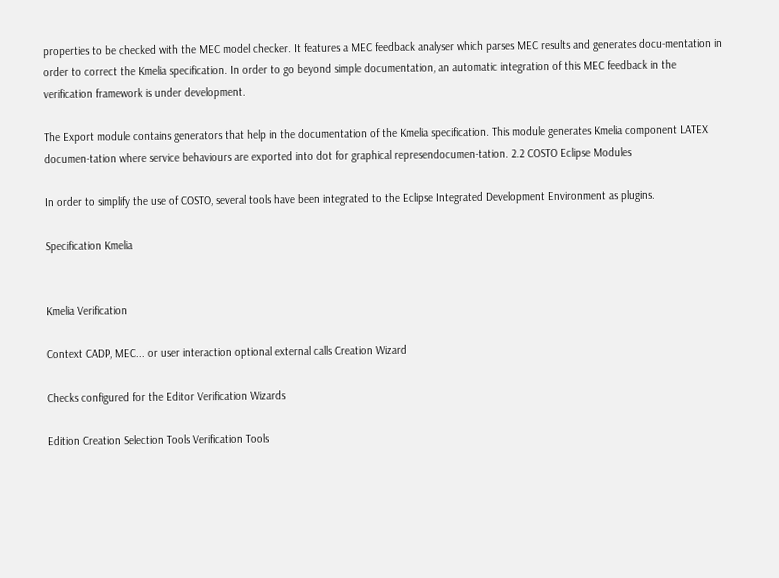properties to be checked with the MEC model checker. It features a MEC feedback analyser which parses MEC results and generates docu-mentation in order to correct the Kmelia specification. In order to go beyond simple documentation, an automatic integration of this MEC feedback in the verification framework is under development.

The Export module contains generators that help in the documentation of the Kmelia specification. This module generates Kmelia component LATEX documen-tation where service behaviours are exported into dot for graphical represendocumen-tation. 2.2 COSTO Eclipse Modules

In order to simplify the use of COSTO, several tools have been integrated to the Eclipse Integrated Development Environment as plugins.

Specification Kmelia


Kmelia Verification

Context CADP, MEC... or user interaction optional external calls Creation Wizard

Checks configured for the Editor Verification Wizards

Edition Creation Selection Tools Verification Tools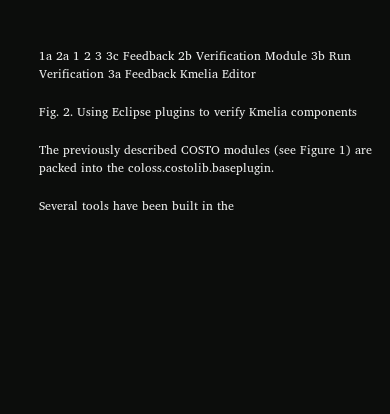1a 2a 1 2 3 3c Feedback 2b Verification Module 3b Run Verification 3a Feedback Kmelia Editor

Fig. 2. Using Eclipse plugins to verify Kmelia components

The previously described COSTO modules (see Figure 1) are packed into the coloss.costolib.baseplugin.

Several tools have been built in the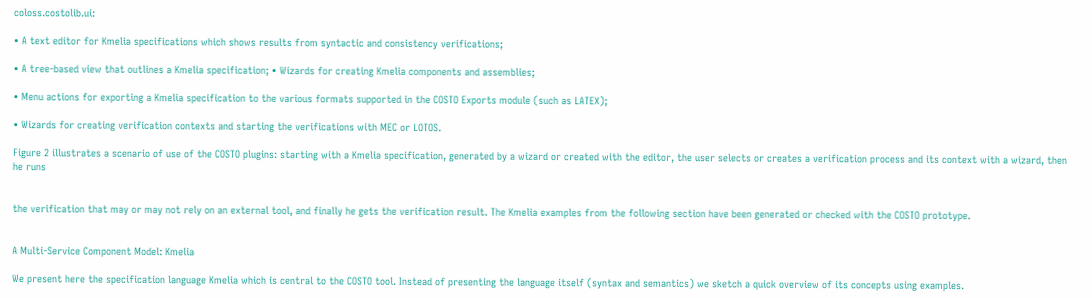coloss.costolib.ui:

• A text editor for Kmelia specifications which shows results from syntactic and consistency verifications;

• A tree-based view that outlines a Kmelia specification; • Wizards for creating Kmelia components and assemblies;

• Menu actions for exporting a Kmelia specification to the various formats supported in the COSTO Exports module (such as LATEX);

• Wizards for creating verification contexts and starting the verifications with MEC or LOTOS.

Figure 2 illustrates a scenario of use of the COSTO plugins: starting with a Kmelia specification, generated by a wizard or created with the editor, the user selects or creates a verification process and its context with a wizard, then he runs


the verification that may or may not rely on an external tool, and finally he gets the verification result. The Kmelia examples from the following section have been generated or checked with the COSTO prototype.


A Multi-Service Component Model: Kmelia

We present here the specification language Kmelia which is central to the COSTO tool. Instead of presenting the language itself (syntax and semantics) we sketch a quick overview of its concepts using examples.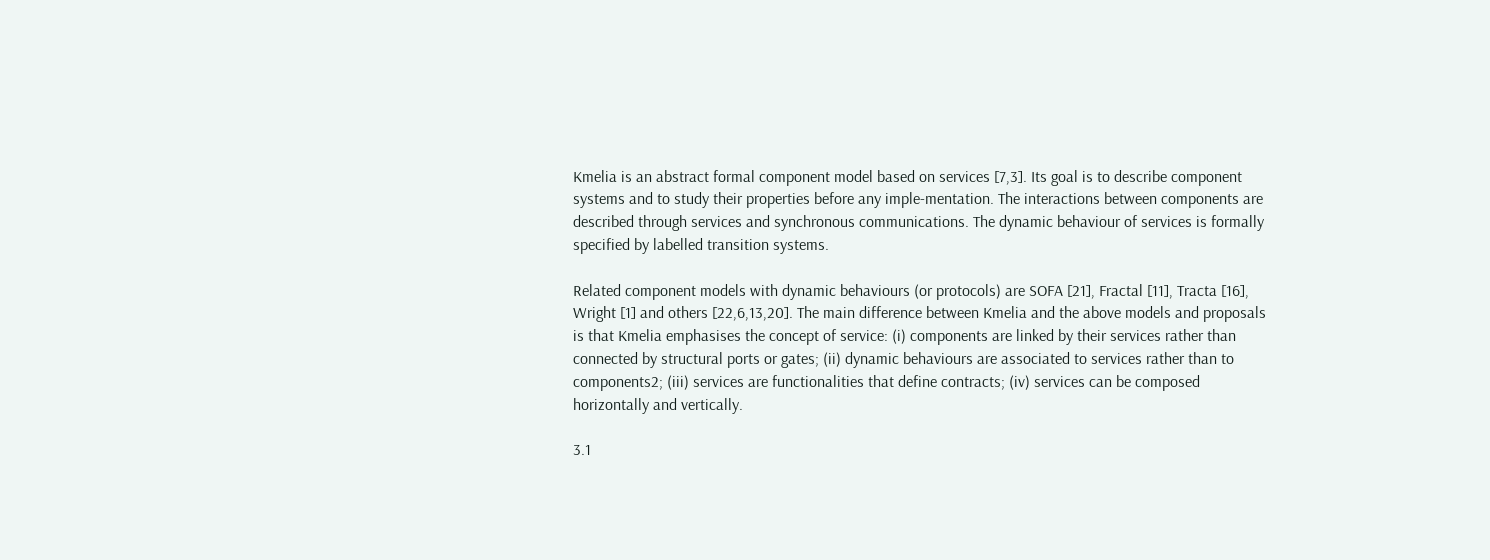Kmelia is an abstract formal component model based on services [7,3]. Its goal is to describe component systems and to study their properties before any imple-mentation. The interactions between components are described through services and synchronous communications. The dynamic behaviour of services is formally specified by labelled transition systems.

Related component models with dynamic behaviours (or protocols) are SOFA [21], Fractal [11], Tracta [16], Wright [1] and others [22,6,13,20]. The main difference between Kmelia and the above models and proposals is that Kmelia emphasises the concept of service: (i) components are linked by their services rather than connected by structural ports or gates; (ii) dynamic behaviours are associated to services rather than to components2; (iii) services are functionalities that define contracts; (iv) services can be composed horizontally and vertically.

3.1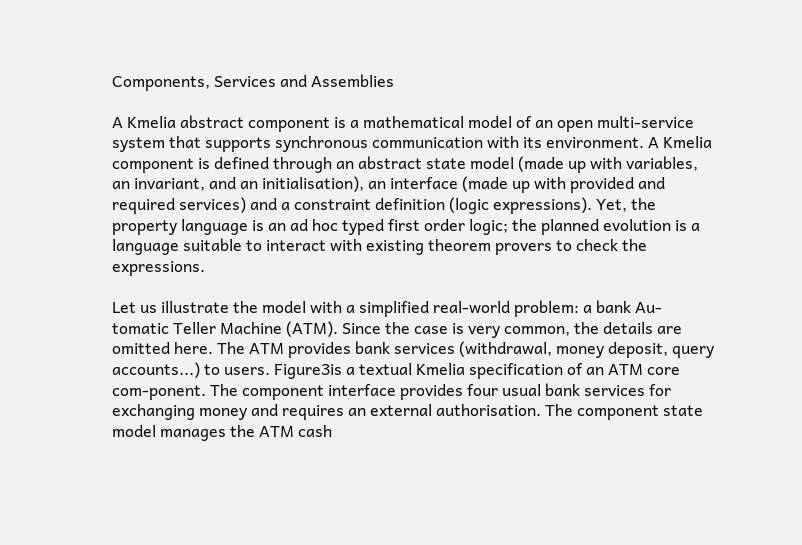Components, Services and Assemblies

A Kmelia abstract component is a mathematical model of an open multi-service system that supports synchronous communication with its environment. A Kmelia component is defined through an abstract state model (made up with variables, an invariant, and an initialisation), an interface (made up with provided and required services) and a constraint definition (logic expressions). Yet, the property language is an ad hoc typed first order logic; the planned evolution is a language suitable to interact with existing theorem provers to check the expressions.

Let us illustrate the model with a simplified real-world problem: a bank Au-tomatic Teller Machine (ATM). Since the case is very common, the details are omitted here. The ATM provides bank services (withdrawal, money deposit, query accounts...) to users. Figure3is a textual Kmelia specification of an ATM core com-ponent. The component interface provides four usual bank services for exchanging money and requires an external authorisation. The component state model manages the ATM cash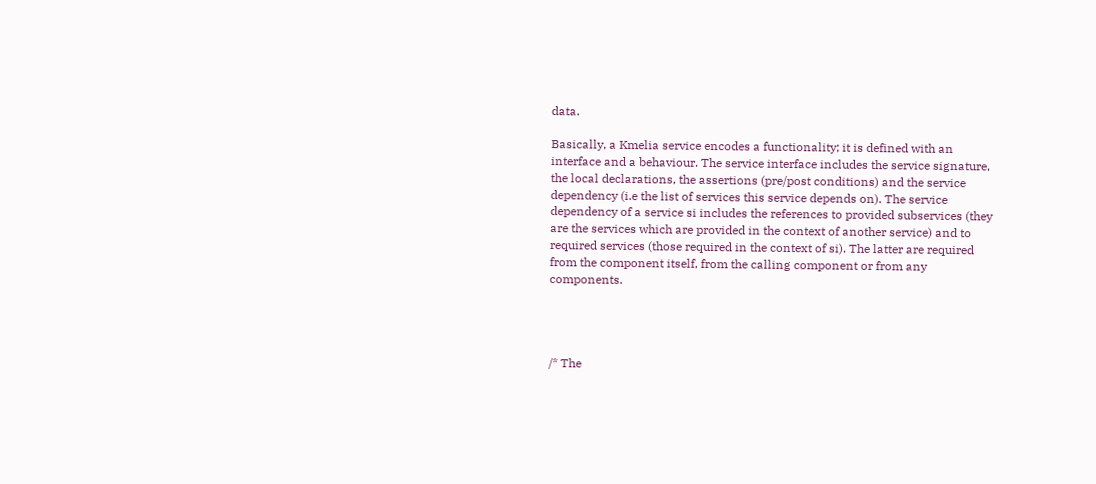data.

Basically, a Kmelia service encodes a functionality; it is defined with an interface and a behaviour. The service interface includes the service signature, the local declarations, the assertions (pre/post conditions) and the service dependency (i.e the list of services this service depends on). The service dependency of a service si includes the references to provided subservices (they are the services which are provided in the context of another service) and to required services (those required in the context of si). The latter are required from the component itself, from the calling component or from any components.




/* The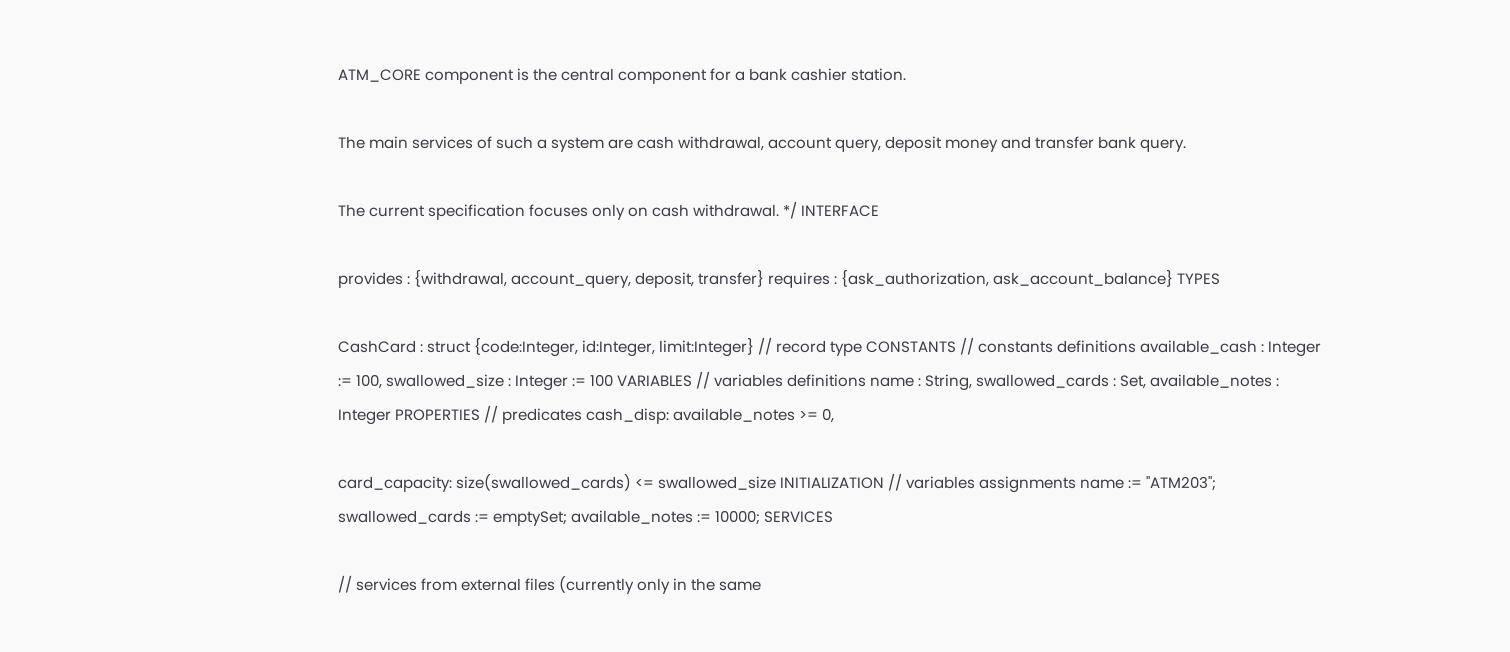ATM_CORE component is the central component for a bank cashier station.

The main services of such a system are cash withdrawal, account query, deposit money and transfer bank query.

The current specification focuses only on cash withdrawal. */ INTERFACE

provides : {withdrawal, account_query, deposit, transfer} requires : {ask_authorization, ask_account_balance} TYPES

CashCard : struct {code:Integer, id:Integer, limit:Integer} // record type CONSTANTS // constants definitions available_cash : Integer := 100, swallowed_size : Integer := 100 VARIABLES // variables definitions name : String, swallowed_cards : Set, available_notes : Integer PROPERTIES // predicates cash_disp: available_notes >= 0,

card_capacity: size(swallowed_cards) <= swallowed_size INITIALIZATION // variables assignments name := "ATM203"; swallowed_cards := emptySet; available_notes := 10000; SERVICES

// services from external files (currently only in the same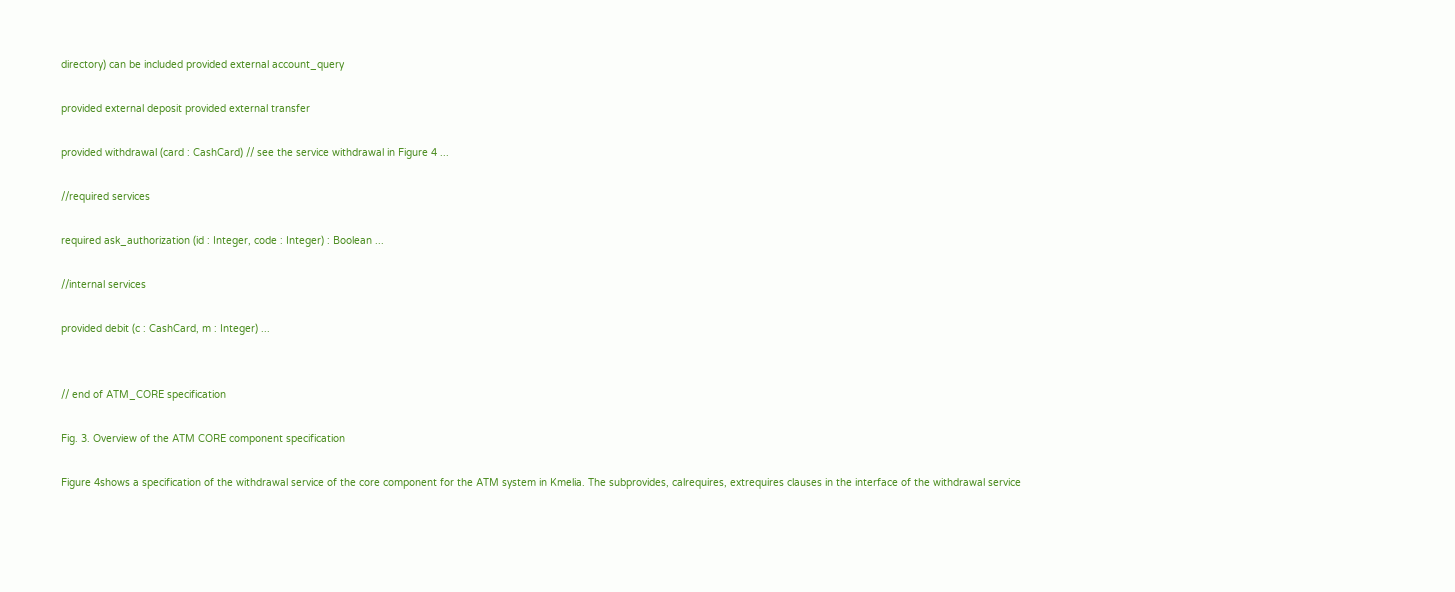directory) can be included provided external account_query

provided external deposit provided external transfer

provided withdrawal (card : CashCard) // see the service withdrawal in Figure 4 ...

//required services

required ask_authorization (id : Integer, code : Integer) : Boolean ...

//internal services

provided debit (c : CashCard, m : Integer) ...


// end of ATM_CORE specification

Fig. 3. Overview of the ATM CORE component specification

Figure 4shows a specification of the withdrawal service of the core component for the ATM system in Kmelia. The subprovides, calrequires, extrequires clauses in the interface of the withdrawal service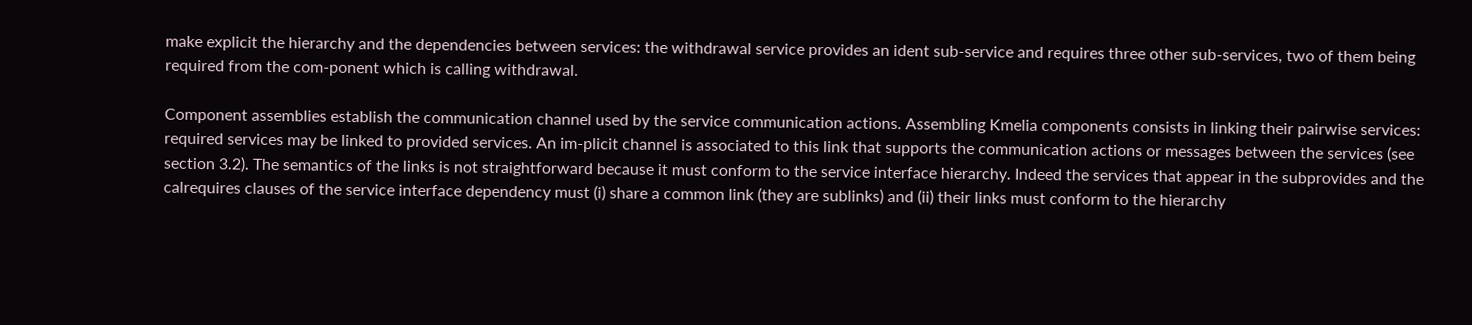make explicit the hierarchy and the dependencies between services: the withdrawal service provides an ident sub-service and requires three other sub-services, two of them being required from the com-ponent which is calling withdrawal.

Component assemblies establish the communication channel used by the service communication actions. Assembling Kmelia components consists in linking their pairwise services: required services may be linked to provided services. An im-plicit channel is associated to this link that supports the communication actions or messages between the services (see section 3.2). The semantics of the links is not straightforward because it must conform to the service interface hierarchy. Indeed the services that appear in the subprovides and the calrequires clauses of the service interface dependency must (i) share a common link (they are sublinks) and (ii) their links must conform to the hierarchy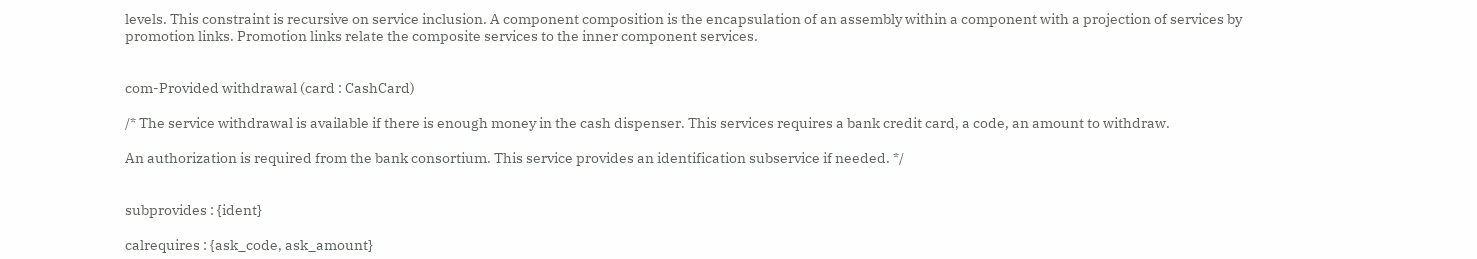levels. This constraint is recursive on service inclusion. A component composition is the encapsulation of an assembly within a component with a projection of services by promotion links. Promotion links relate the composite services to the inner component services.


com-Provided withdrawal (card : CashCard)

/* The service withdrawal is available if there is enough money in the cash dispenser. This services requires a bank credit card, a code, an amount to withdraw.

An authorization is required from the bank consortium. This service provides an identification subservice if needed. */


subprovides : {ident}

calrequires : {ask_code, ask_amount}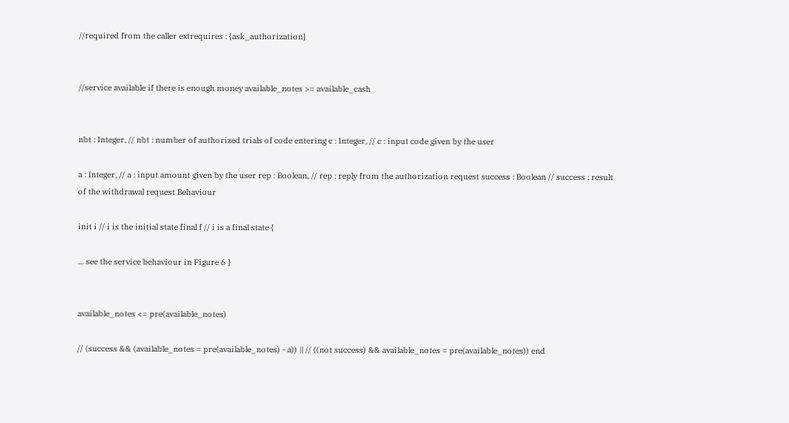//required from the caller extrequires : {ask_authorization}


//service available if there is enough money available_notes >= available_cash


nbt : Integer, // nbt : number of authorized trials of code entering c : Integer, // c : input code given by the user

a : Integer, // a : input amount given by the user rep : Boolean, // rep : reply from the authorization request success : Boolean // success : result of the withdrawal request Behaviour

init i // i is the initial state final f // i is a final state {

... see the service behaviour in Figure 6 }


available_notes <= pre(available_notes)

// (success && (available_notes = pre(available_notes) - a)) || // ((not success) && available_notes = pre(available_notes)) end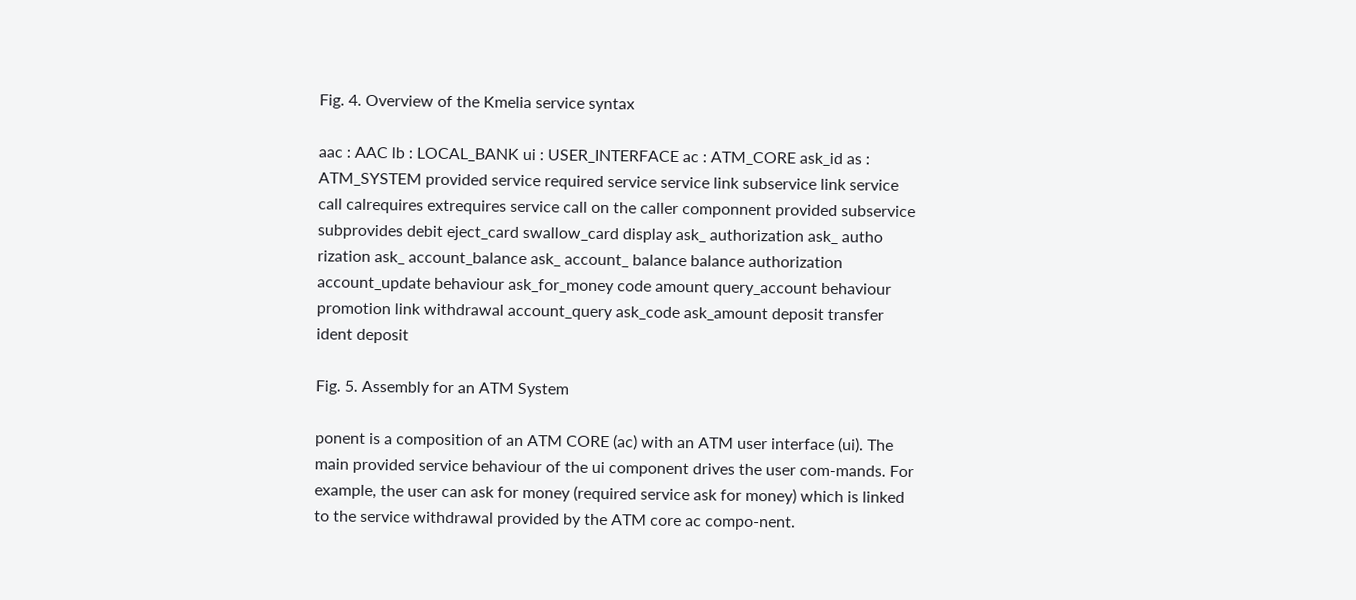Fig. 4. Overview of the Kmelia service syntax

aac : AAC lb : LOCAL_BANK ui : USER_INTERFACE ac : ATM_CORE ask_id as : ATM_SYSTEM provided service required service service link subservice link service call calrequires extrequires service call on the caller componnent provided subservice subprovides debit eject_card swallow_card display ask_ authorization ask_ autho rization ask_ account_balance ask_ account_ balance balance authorization account_update behaviour ask_for_money code amount query_account behaviour promotion link withdrawal account_query ask_code ask_amount deposit transfer ident deposit

Fig. 5. Assembly for an ATM System

ponent is a composition of an ATM CORE (ac) with an ATM user interface (ui). The main provided service behaviour of the ui component drives the user com-mands. For example, the user can ask for money (required service ask for money) which is linked to the service withdrawal provided by the ATM core ac compo-nent.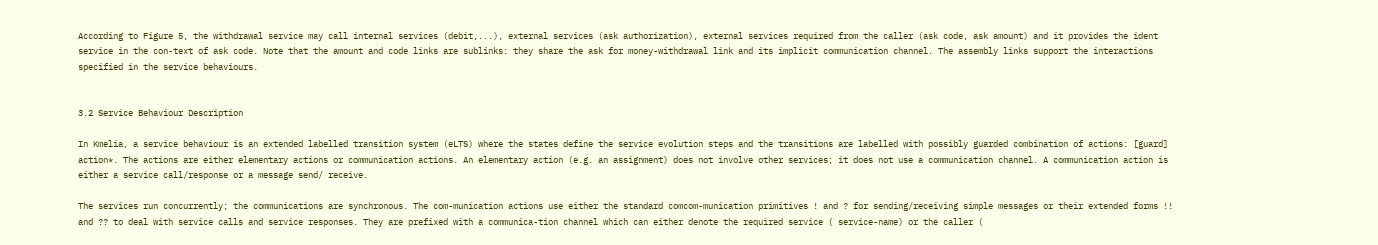According to Figure 5, the withdrawal service may call internal services (debit,...), external services (ask authorization), external services required from the caller (ask code, ask amount) and it provides the ident service in the con-text of ask code. Note that the amount and code links are sublinks: they share the ask for money-withdrawal link and its implicit communication channel. The assembly links support the interactions specified in the service behaviours.


3.2 Service Behaviour Description

In Kmelia, a service behaviour is an extended labelled transition system (eLTS) where the states define the service evolution steps and the transitions are labelled with possibly guarded combination of actions: [guard] action*. The actions are either elementary actions or communication actions. An elementary action (e.g. an assignment) does not involve other services; it does not use a communication channel. A communication action is either a service call/response or a message send/ receive.

The services run concurrently; the communications are synchronous. The com-munication actions use either the standard comcom-munication primitives ! and ? for sending/receiving simple messages or their extended forms !! and ?? to deal with service calls and service responses. They are prefixed with a communica-tion channel which can either denote the required service ( service-name) or the caller (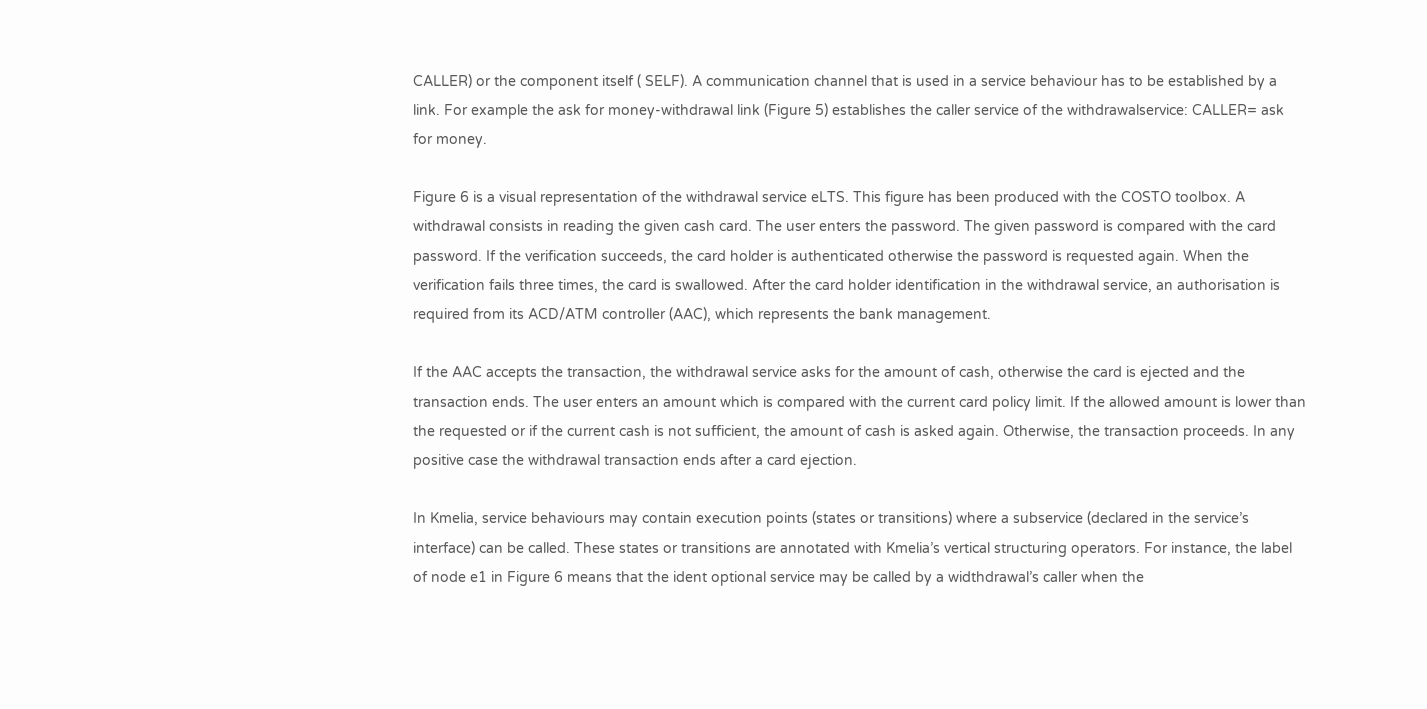CALLER) or the component itself ( SELF). A communication channel that is used in a service behaviour has to be established by a link. For example the ask for money-withdrawal link (Figure 5) establishes the caller service of the withdrawalservice: CALLER= ask for money.

Figure 6 is a visual representation of the withdrawal service eLTS. This figure has been produced with the COSTO toolbox. A withdrawal consists in reading the given cash card. The user enters the password. The given password is compared with the card password. If the verification succeeds, the card holder is authenticated otherwise the password is requested again. When the verification fails three times, the card is swallowed. After the card holder identification in the withdrawal service, an authorisation is required from its ACD/ATM controller (AAC), which represents the bank management.

If the AAC accepts the transaction, the withdrawal service asks for the amount of cash, otherwise the card is ejected and the transaction ends. The user enters an amount which is compared with the current card policy limit. If the allowed amount is lower than the requested or if the current cash is not sufficient, the amount of cash is asked again. Otherwise, the transaction proceeds. In any positive case the withdrawal transaction ends after a card ejection.

In Kmelia, service behaviours may contain execution points (states or transitions) where a subservice (declared in the service’s interface) can be called. These states or transitions are annotated with Kmelia’s vertical structuring operators. For instance, the label of node e1 in Figure 6 means that the ident optional service may be called by a widthdrawal’s caller when the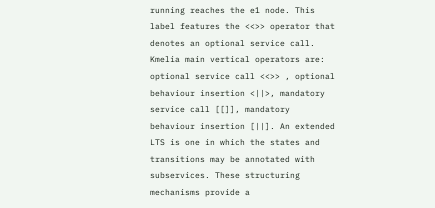running reaches the e1 node. This label features the <<>> operator that denotes an optional service call. Kmelia main vertical operators are: optional service call <<>> , optional behaviour insertion <||>, mandatory service call [[]], mandatory behaviour insertion [||]. An extended LTS is one in which the states and transitions may be annotated with subservices. These structuring mechanisms provide a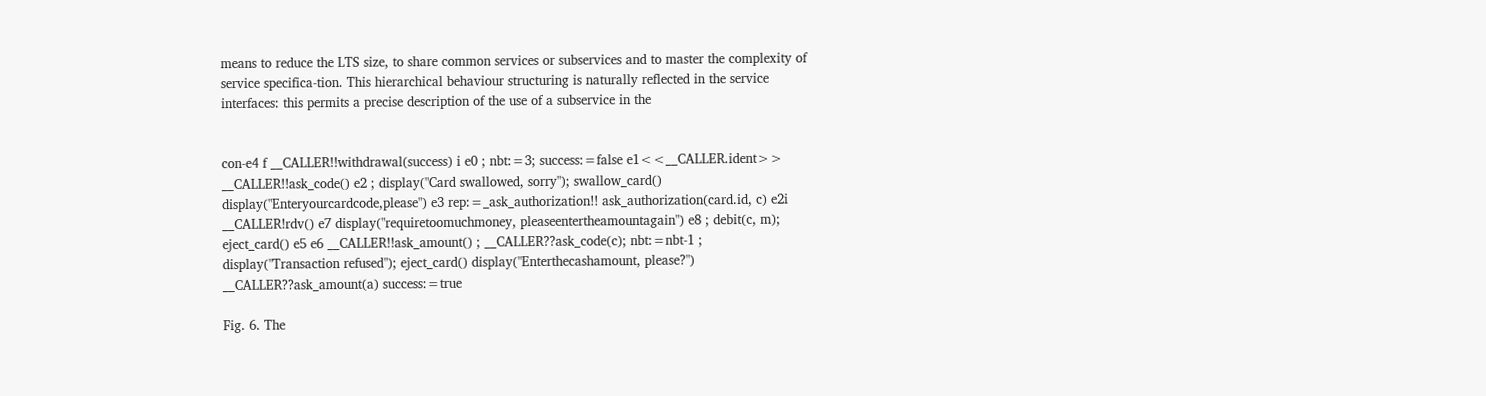means to reduce the LTS size, to share common services or subservices and to master the complexity of service specifica-tion. This hierarchical behaviour structuring is naturally reflected in the service interfaces: this permits a precise description of the use of a subservice in the


con-e4 f __CALLER!!withdrawal(success) i e0 ; nbt:=3; success:=false e1<<__CALLER.ident>> __CALLER!!ask_code() e2 ; display("Card swallowed, sorry"); swallow_card() display("Enteryourcardcode,please") e3 rep:=_ask_authorization!! ask_authorization(card.id, c) e2i __CALLER!rdv() e7 display("requiretoomuchmoney, pleaseentertheamountagain") e8 ; debit(c, m); eject_card() e5 e6 __CALLER!!ask_amount() ; __CALLER??ask_code(c); nbt:=nbt-1 ; display("Transaction refused"); eject_card() display("Enterthecashamount, please?") __CALLER??ask_amount(a) success:=true

Fig. 6. The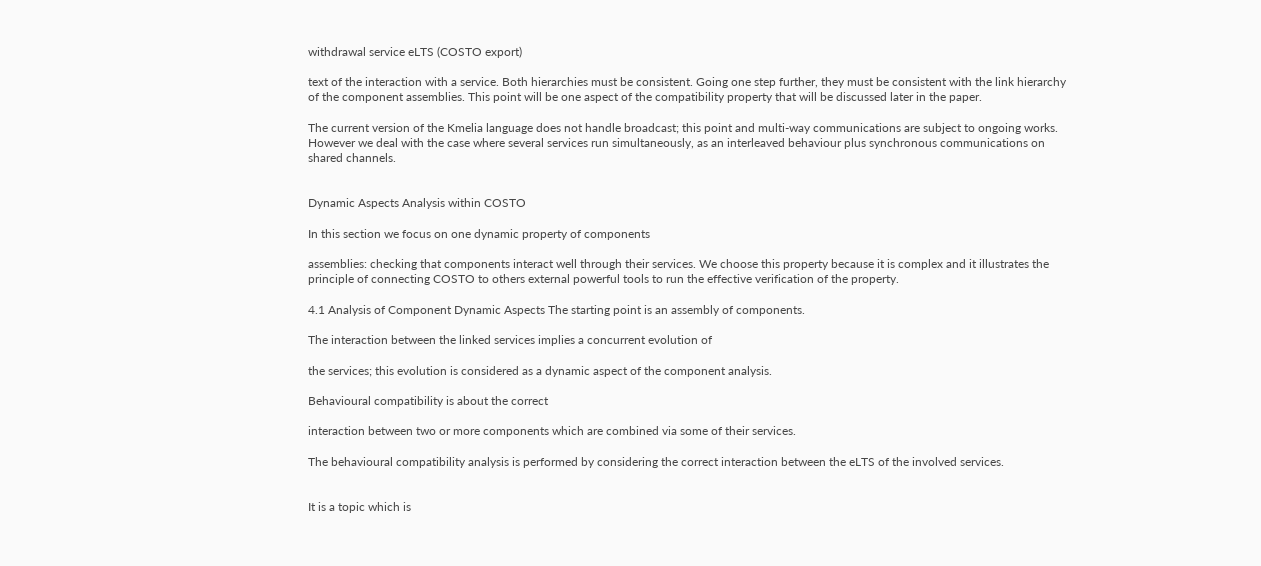withdrawal service eLTS (COSTO export)

text of the interaction with a service. Both hierarchies must be consistent. Going one step further, they must be consistent with the link hierarchy of the component assemblies. This point will be one aspect of the compatibility property that will be discussed later in the paper.

The current version of the Kmelia language does not handle broadcast; this point and multi-way communications are subject to ongoing works. However we deal with the case where several services run simultaneously, as an interleaved behaviour plus synchronous communications on shared channels.


Dynamic Aspects Analysis within COSTO

In this section we focus on one dynamic property of components

assemblies: checking that components interact well through their services. We choose this property because it is complex and it illustrates the principle of connecting COSTO to others external powerful tools to run the effective verification of the property.

4.1 Analysis of Component Dynamic Aspects The starting point is an assembly of components.

The interaction between the linked services implies a concurrent evolution of

the services; this evolution is considered as a dynamic aspect of the component analysis.

Behavioural compatibility is about the correct

interaction between two or more components which are combined via some of their services.

The behavioural compatibility analysis is performed by considering the correct interaction between the eLTS of the involved services.


It is a topic which is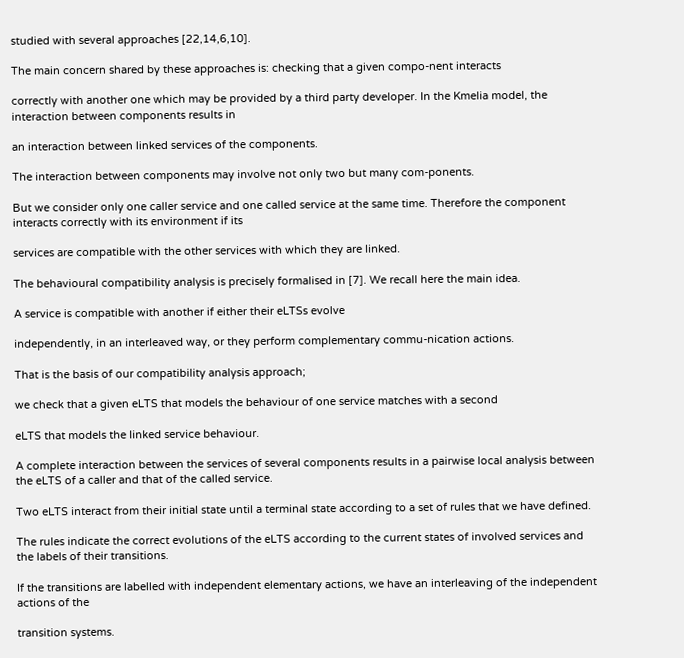studied with several approaches [22,14,6,10].

The main concern shared by these approaches is: checking that a given compo-nent interacts

correctly with another one which may be provided by a third party developer. In the Kmelia model, the interaction between components results in

an interaction between linked services of the components.

The interaction between components may involve not only two but many com-ponents.

But we consider only one caller service and one called service at the same time. Therefore the component interacts correctly with its environment if its

services are compatible with the other services with which they are linked.

The behavioural compatibility analysis is precisely formalised in [7]. We recall here the main idea.

A service is compatible with another if either their eLTSs evolve

independently, in an interleaved way, or they perform complementary commu-nication actions.

That is the basis of our compatibility analysis approach;

we check that a given eLTS that models the behaviour of one service matches with a second

eLTS that models the linked service behaviour.

A complete interaction between the services of several components results in a pairwise local analysis between the eLTS of a caller and that of the called service.

Two eLTS interact from their initial state until a terminal state according to a set of rules that we have defined.

The rules indicate the correct evolutions of the eLTS according to the current states of involved services and the labels of their transitions.

If the transitions are labelled with independent elementary actions, we have an interleaving of the independent actions of the

transition systems.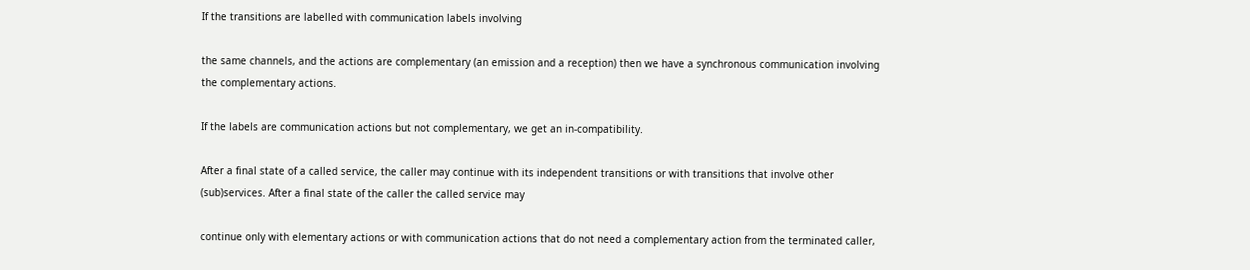If the transitions are labelled with communication labels involving

the same channels, and the actions are complementary (an emission and a reception) then we have a synchronous communication involving the complementary actions.

If the labels are communication actions but not complementary, we get an in-compatibility.

After a final state of a called service, the caller may continue with its independent transitions or with transitions that involve other (sub)services. After a final state of the caller the called service may

continue only with elementary actions or with communication actions that do not need a complementary action from the terminated caller,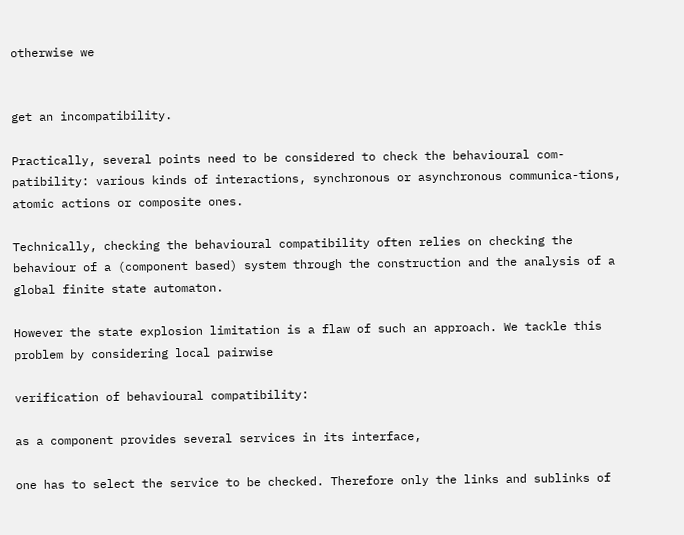otherwise we


get an incompatibility.

Practically, several points need to be considered to check the behavioural com-patibility: various kinds of interactions, synchronous or asynchronous communica-tions, atomic actions or composite ones.

Technically, checking the behavioural compatibility often relies on checking the behaviour of a (component based) system through the construction and the analysis of a global finite state automaton.

However the state explosion limitation is a flaw of such an approach. We tackle this problem by considering local pairwise

verification of behavioural compatibility:

as a component provides several services in its interface,

one has to select the service to be checked. Therefore only the links and sublinks of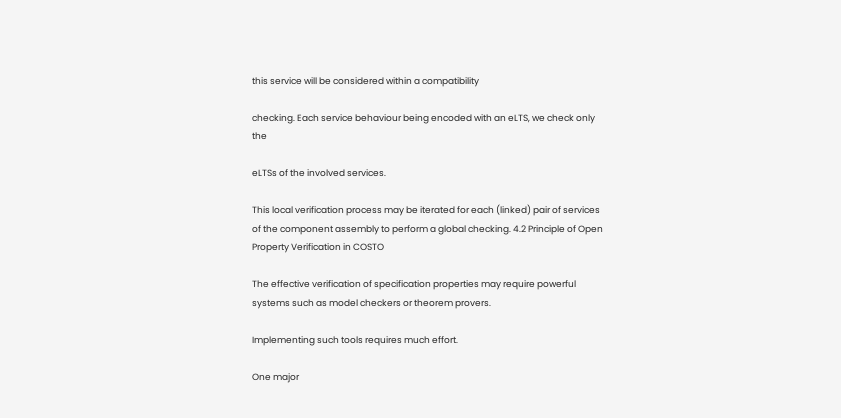this service will be considered within a compatibility

checking. Each service behaviour being encoded with an eLTS, we check only the

eLTSs of the involved services.

This local verification process may be iterated for each (linked) pair of services of the component assembly to perform a global checking. 4.2 Principle of Open Property Verification in COSTO

The effective verification of specification properties may require powerful systems such as model checkers or theorem provers.

Implementing such tools requires much effort.

One major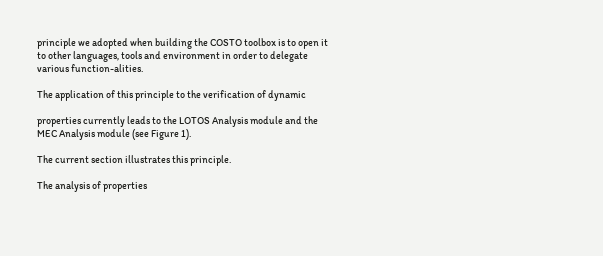principle we adopted when building the COSTO toolbox is to open it to other languages, tools and environment in order to delegate various function-alities.

The application of this principle to the verification of dynamic

properties currently leads to the LOTOS Analysis module and the MEC Analysis module (see Figure 1).

The current section illustrates this principle.

The analysis of properties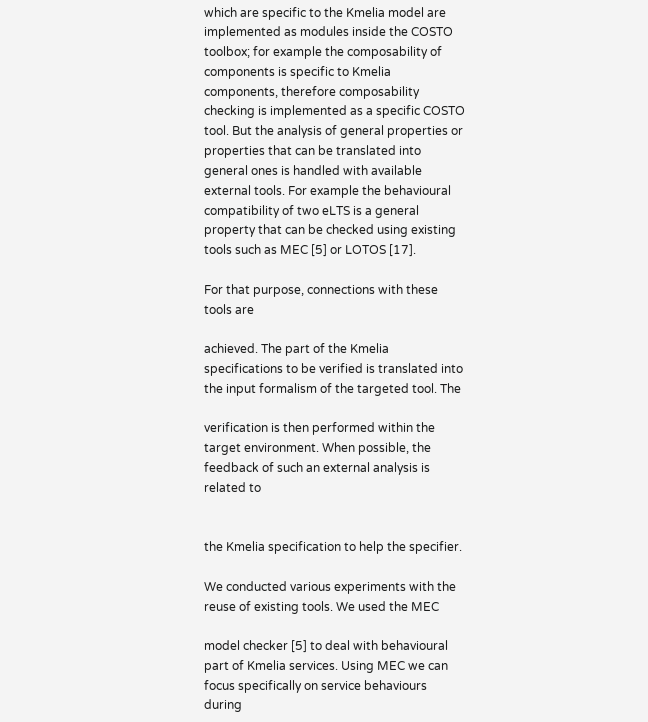which are specific to the Kmelia model are implemented as modules inside the COSTO toolbox; for example the composability of components is specific to Kmelia components, therefore composability checking is implemented as a specific COSTO tool. But the analysis of general properties or properties that can be translated into general ones is handled with available external tools. For example the behavioural compatibility of two eLTS is a general property that can be checked using existing tools such as MEC [5] or LOTOS [17].

For that purpose, connections with these tools are

achieved. The part of the Kmelia specifications to be verified is translated into the input formalism of the targeted tool. The

verification is then performed within the target environment. When possible, the feedback of such an external analysis is related to


the Kmelia specification to help the specifier.

We conducted various experiments with the reuse of existing tools. We used the MEC

model checker [5] to deal with behavioural part of Kmelia services. Using MEC we can focus specifically on service behaviours during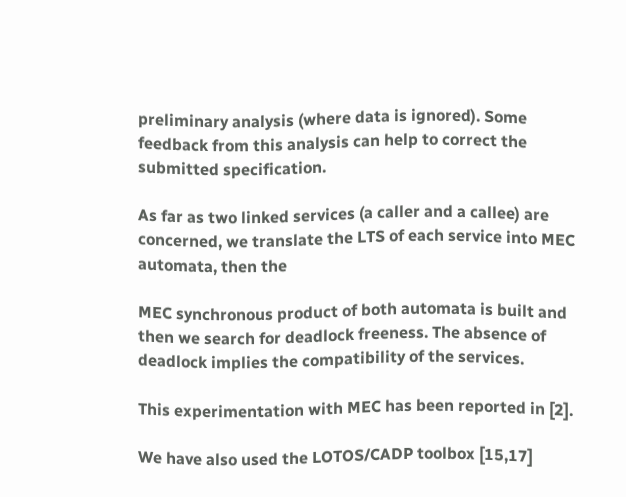preliminary analysis (where data is ignored). Some feedback from this analysis can help to correct the submitted specification.

As far as two linked services (a caller and a callee) are concerned, we translate the LTS of each service into MEC automata, then the

MEC synchronous product of both automata is built and then we search for deadlock freeness. The absence of deadlock implies the compatibility of the services.

This experimentation with MEC has been reported in [2].

We have also used the LOTOS/CADP toolbox [15,17]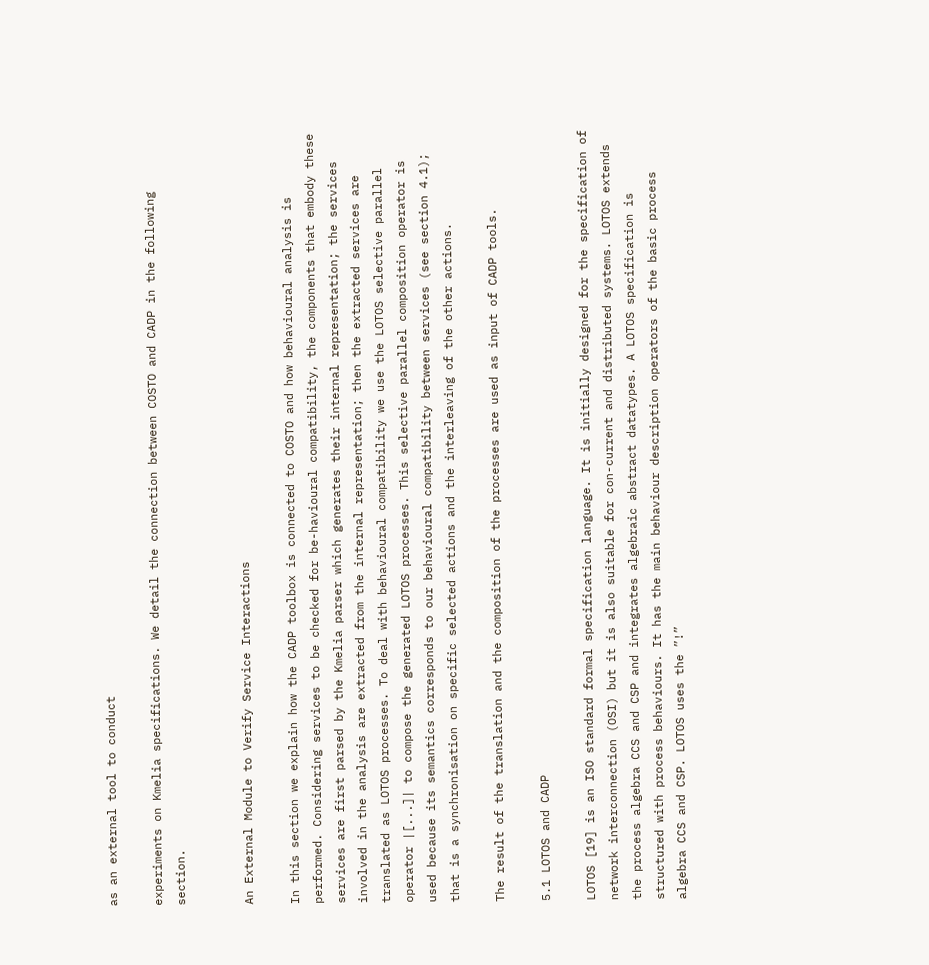as an external tool to conduct

experiments on Kmelia specifications. We detail the connection between COSTO and CADP in the following section.


An External Module to Verify Service Interactions

In this section we explain how the CADP toolbox is connected to COSTO and how behavioural analysis is performed. Considering services to be checked for be-havioural compatibility, the components that embody these services are first parsed by the Kmelia parser which generates their internal representation; the services involved in the analysis are extracted from the internal representation; then the extracted services are translated as LOTOS processes. To deal with behavioural compatibility we use the LOTOS selective parallel operator |[...]| to compose the generated LOTOS processes. This selective parallel composition operator is used because its semantics corresponds to our behavioural compatibility between services (see section 4.1); that is a synchronisation on specific selected actions and the interleaving of the other actions.

The result of the translation and the composition of the processes are used as input of CADP tools.

5.1 LOTOS and CADP

LOTOS [19] is an ISO standard formal specification language. It is initially designed for the specification of network interconnection (OSI) but it is also suitable for con-current and distributed systems. LOTOS extends the process algebra CCS and CSP and integrates algebraic abstract datatypes. A LOTOS specification is structured with process behaviours. It has the main behaviour description operators of the basic process algebra CCS and CSP. LOTOS uses the ”!”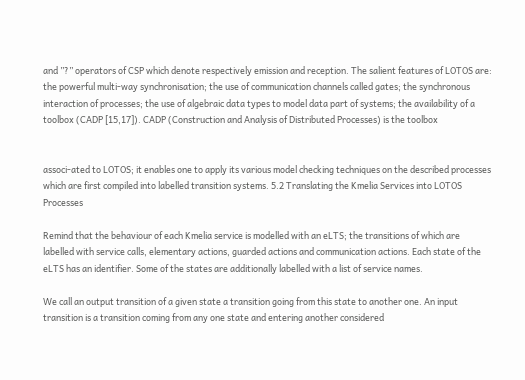and ”?” operators of CSP which denote respectively emission and reception. The salient features of LOTOS are: the powerful multi-way synchronisation; the use of communication channels called gates; the synchronous interaction of processes; the use of algebraic data types to model data part of systems; the availability of a toolbox (CADP [15,17]). CADP (Construction and Analysis of Distributed Processes) is the toolbox


associ-ated to LOTOS; it enables one to apply its various model checking techniques on the described processes which are first compiled into labelled transition systems. 5.2 Translating the Kmelia Services into LOTOS Processes

Remind that the behaviour of each Kmelia service is modelled with an eLTS; the transitions of which are labelled with service calls, elementary actions, guarded actions and communication actions. Each state of the eLTS has an identifier. Some of the states are additionally labelled with a list of service names.

We call an output transition of a given state a transition going from this state to another one. An input transition is a transition coming from any one state and entering another considered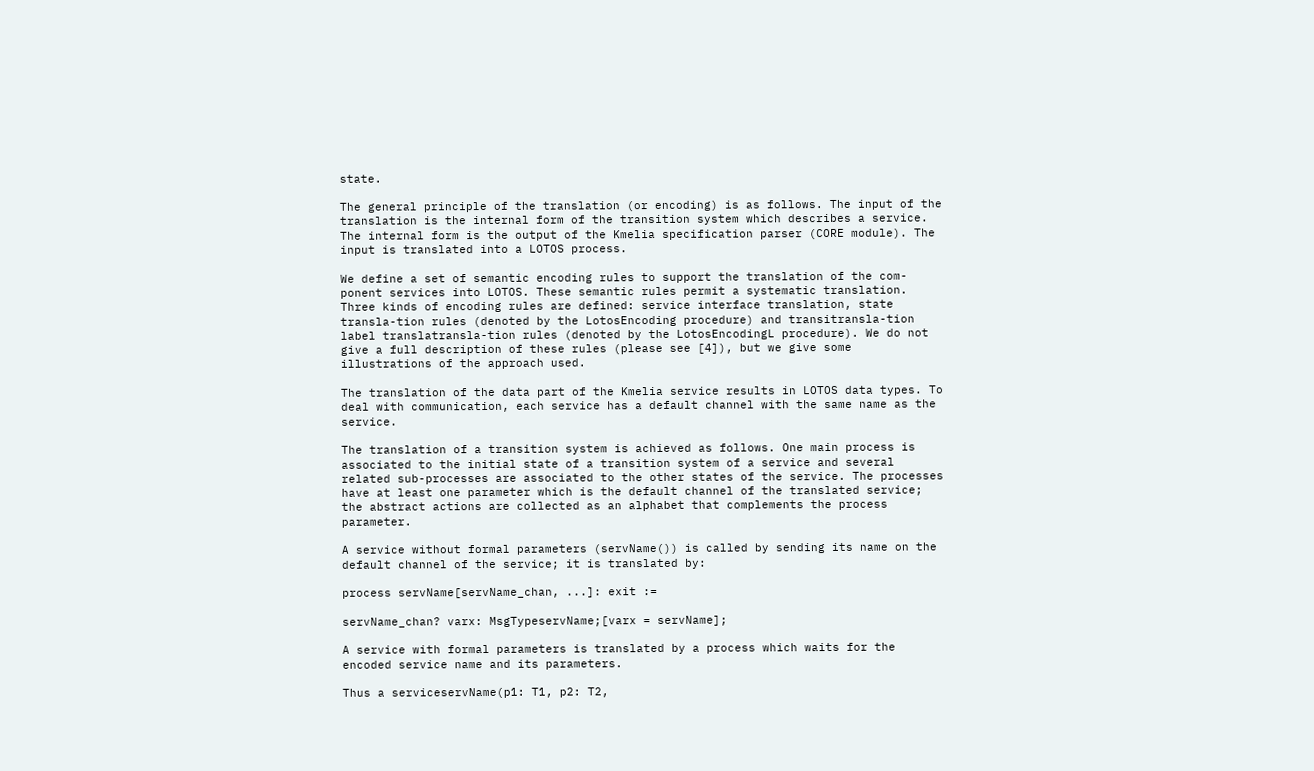state.

The general principle of the translation (or encoding) is as follows. The input of the translation is the internal form of the transition system which describes a service. The internal form is the output of the Kmelia specification parser (CORE module). The input is translated into a LOTOS process.

We define a set of semantic encoding rules to support the translation of the com-ponent services into LOTOS. These semantic rules permit a systematic translation. Three kinds of encoding rules are defined: service interface translation, state transla-tion rules (denoted by the LotosEncoding procedure) and transitransla-tion label translatransla-tion rules (denoted by the LotosEncodingL procedure). We do not give a full description of these rules (please see [4]), but we give some illustrations of the approach used.

The translation of the data part of the Kmelia service results in LOTOS data types. To deal with communication, each service has a default channel with the same name as the service.

The translation of a transition system is achieved as follows. One main process is associated to the initial state of a transition system of a service and several related sub-processes are associated to the other states of the service. The processes have at least one parameter which is the default channel of the translated service; the abstract actions are collected as an alphabet that complements the process parameter.

A service without formal parameters (servName()) is called by sending its name on the default channel of the service; it is translated by:

process servName[servName_chan, ...]: exit :=

servName_chan? varx: MsgTypeservName;[varx = servName];

A service with formal parameters is translated by a process which waits for the encoded service name and its parameters.

Thus a serviceservName(p1: T1, p2: T2,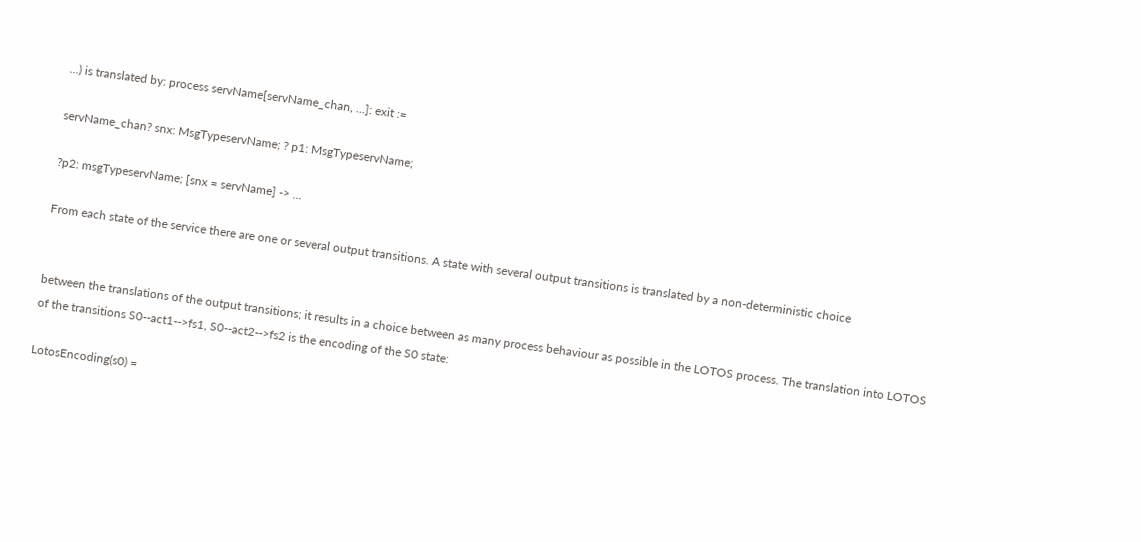...) is translated by: process servName[servName_chan, ...]: exit :=

servName_chan? snx: MsgTypeservName; ? p1: MsgTypeservName;

?p2: msgTypeservName; [snx = servName] -> ...

From each state of the service there are one or several output transitions. A state with several output transitions is translated by a non-deterministic choice


between the translations of the output transitions; it results in a choice between as many process behaviour as possible in the LOTOS process. The translation into LOTOS of the transitions S0--act1-->fs1, S0--act2-->fs2 is the encoding of the S0 state:

LotosEncoding(s0) =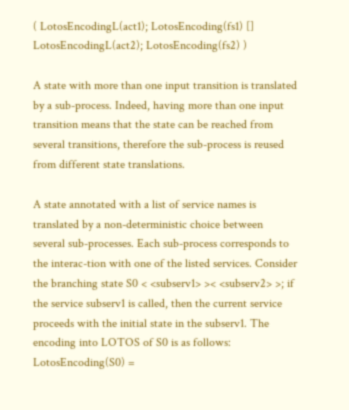( LotosEncodingL(act1); LotosEncoding(fs1) [] LotosEncodingL(act2); LotosEncoding(fs2) )

A state with more than one input transition is translated by a sub-process. Indeed, having more than one input transition means that the state can be reached from several transitions, therefore the sub-process is reused from different state translations.

A state annotated with a list of service names is translated by a non-deterministic choice between several sub-processes. Each sub-process corresponds to the interac-tion with one of the listed services. Consider the branching state S0 < <subserv1> >< <subserv2> >; if the service subserv1 is called, then the current service proceeds with the initial state in the subserv1. The encoding into LOTOS of S0 is as follows: LotosEncoding(S0) =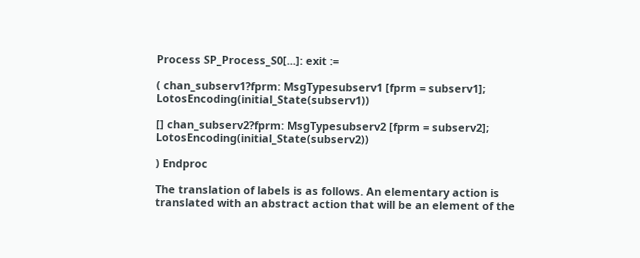Process SP_Process_S0[...]: exit :=

( chan_subserv1?fprm: MsgTypesubserv1 [fprm = subserv1]; LotosEncoding(initial_State(subserv1))

[] chan_subserv2?fprm: MsgTypesubserv2 [fprm = subserv2]; LotosEncoding(initial_State(subserv2))

) Endproc

The translation of labels is as follows. An elementary action is translated with an abstract action that will be an element of the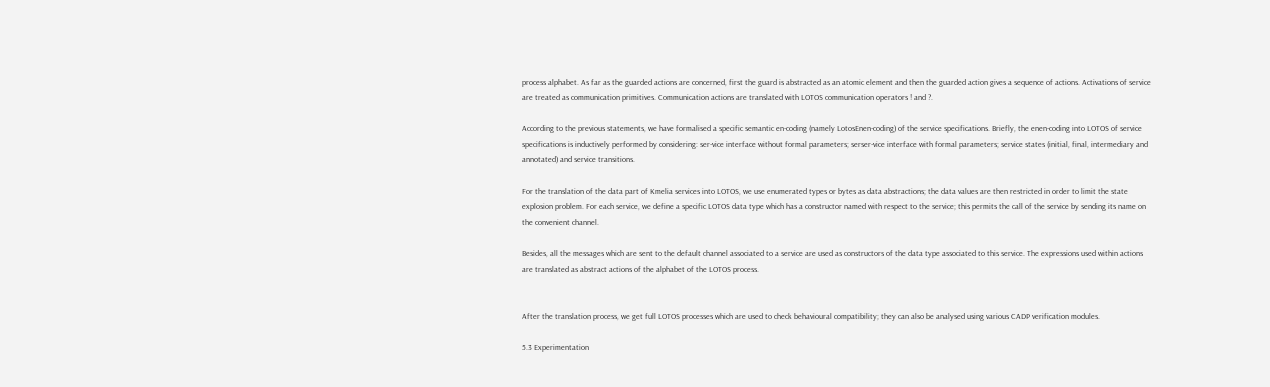process alphabet. As far as the guarded actions are concerned, first the guard is abstracted as an atomic element and then the guarded action gives a sequence of actions. Activations of service are treated as communication primitives. Communication actions are translated with LOTOS communication operators ! and ?.

According to the previous statements, we have formalised a specific semantic en-coding (namely LotosEnen-coding) of the service specifications. Briefly, the enen-coding into LOTOS of service specifications is inductively performed by considering: ser-vice interface without formal parameters; serser-vice interface with formal parameters; service states (initial, final, intermediary and annotated) and service transitions.

For the translation of the data part of Kmelia services into LOTOS, we use enumerated types or bytes as data abstractions; the data values are then restricted in order to limit the state explosion problem. For each service, we define a specific LOTOS data type which has a constructor named with respect to the service; this permits the call of the service by sending its name on the convenient channel.

Besides, all the messages which are sent to the default channel associated to a service are used as constructors of the data type associated to this service. The expressions used within actions are translated as abstract actions of the alphabet of the LOTOS process.


After the translation process, we get full LOTOS processes which are used to check behavioural compatibility; they can also be analysed using various CADP verification modules.

5.3 Experimentation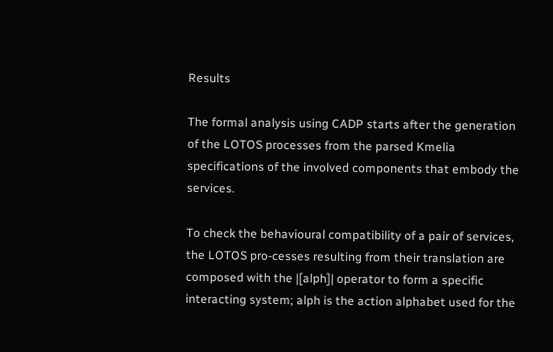Results

The formal analysis using CADP starts after the generation of the LOTOS processes from the parsed Kmelia specifications of the involved components that embody the services.

To check the behavioural compatibility of a pair of services, the LOTOS pro-cesses resulting from their translation are composed with the |[alph]| operator to form a specific interacting system; alph is the action alphabet used for the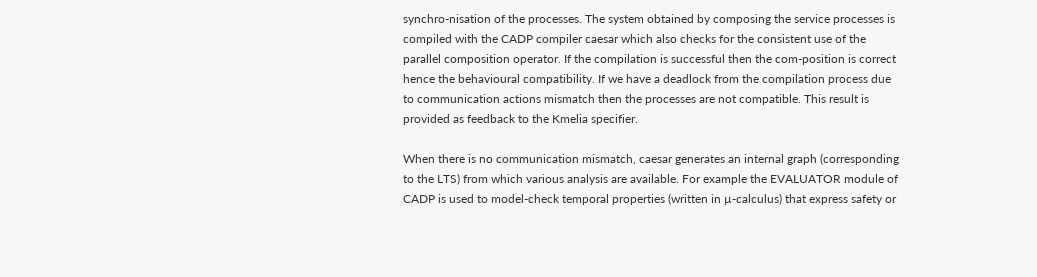synchro-nisation of the processes. The system obtained by composing the service processes is compiled with the CADP compiler caesar which also checks for the consistent use of the parallel composition operator. If the compilation is successful then the com-position is correct hence the behavioural compatibility. If we have a deadlock from the compilation process due to communication actions mismatch then the processes are not compatible. This result is provided as feedback to the Kmelia specifier.

When there is no communication mismatch, caesar generates an internal graph (corresponding to the LTS) from which various analysis are available. For example the EVALUATOR module of CADP is used to model-check temporal properties (written in µ-calculus) that express safety or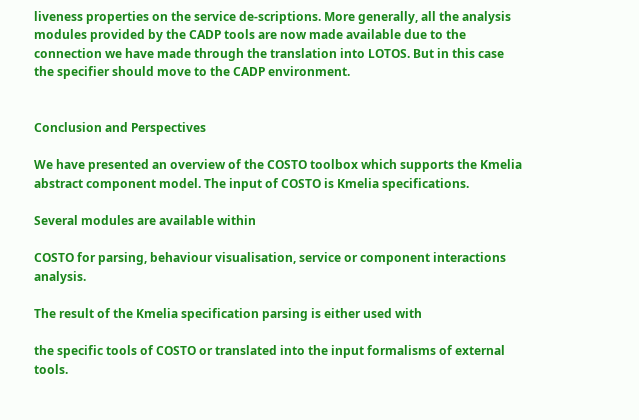liveness properties on the service de-scriptions. More generally, all the analysis modules provided by the CADP tools are now made available due to the connection we have made through the translation into LOTOS. But in this case the specifier should move to the CADP environment.


Conclusion and Perspectives

We have presented an overview of the COSTO toolbox which supports the Kmelia abstract component model. The input of COSTO is Kmelia specifications.

Several modules are available within

COSTO for parsing, behaviour visualisation, service or component interactions analysis.

The result of the Kmelia specification parsing is either used with

the specific tools of COSTO or translated into the input formalisms of external tools.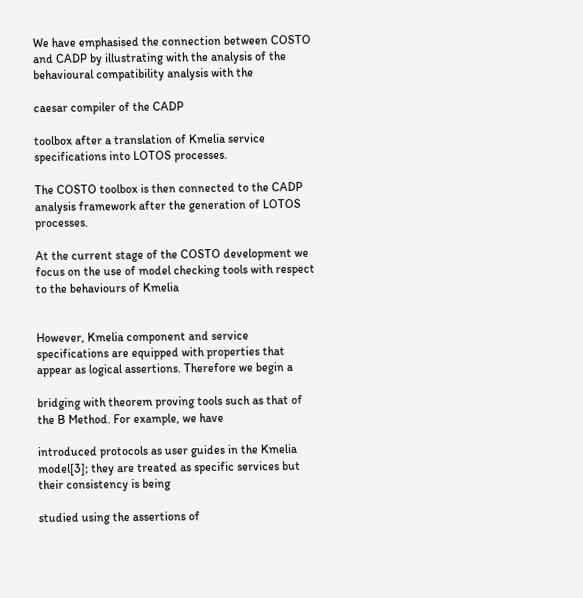We have emphasised the connection between COSTO and CADP by illustrating with the analysis of the behavioural compatibility analysis with the

caesar compiler of the CADP

toolbox after a translation of Kmelia service specifications into LOTOS processes.

The COSTO toolbox is then connected to the CADP analysis framework after the generation of LOTOS processes.

At the current stage of the COSTO development we focus on the use of model checking tools with respect to the behaviours of Kmelia


However, Kmelia component and service specifications are equipped with properties that appear as logical assertions. Therefore we begin a

bridging with theorem proving tools such as that of the B Method. For example, we have

introduced protocols as user guides in the Kmelia model[3]; they are treated as specific services but their consistency is being

studied using the assertions of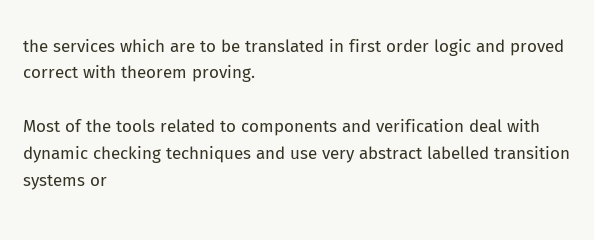the services which are to be translated in first order logic and proved correct with theorem proving.

Most of the tools related to components and verification deal with dynamic checking techniques and use very abstract labelled transition systems or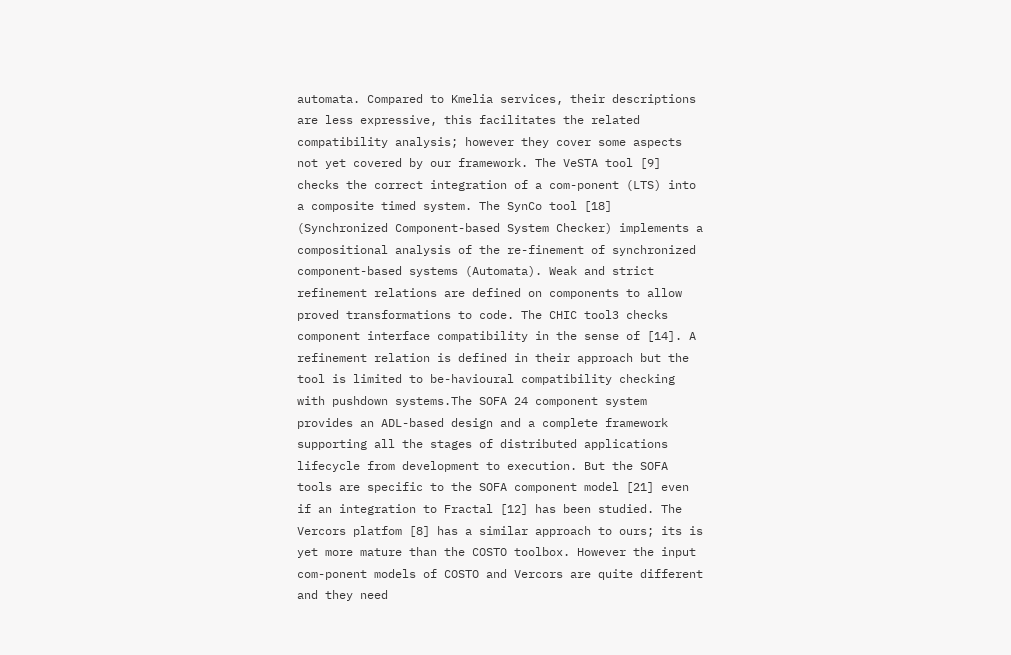automata. Compared to Kmelia services, their descriptions are less expressive, this facilitates the related compatibility analysis; however they cover some aspects not yet covered by our framework. The VeSTA tool [9] checks the correct integration of a com-ponent (LTS) into a composite timed system. The SynCo tool [18] (Synchronized Component-based System Checker) implements a compositional analysis of the re-finement of synchronized component-based systems (Automata). Weak and strict refinement relations are defined on components to allow proved transformations to code. The CHIC tool3 checks component interface compatibility in the sense of [14]. A refinement relation is defined in their approach but the tool is limited to be-havioural compatibility checking with pushdown systems.The SOFA 24 component system provides an ADL-based design and a complete framework supporting all the stages of distributed applications lifecycle from development to execution. But the SOFA tools are specific to the SOFA component model [21] even if an integration to Fractal [12] has been studied. The Vercors platfom [8] has a similar approach to ours; its is yet more mature than the COSTO toolbox. However the input com-ponent models of COSTO and Vercors are quite different and they need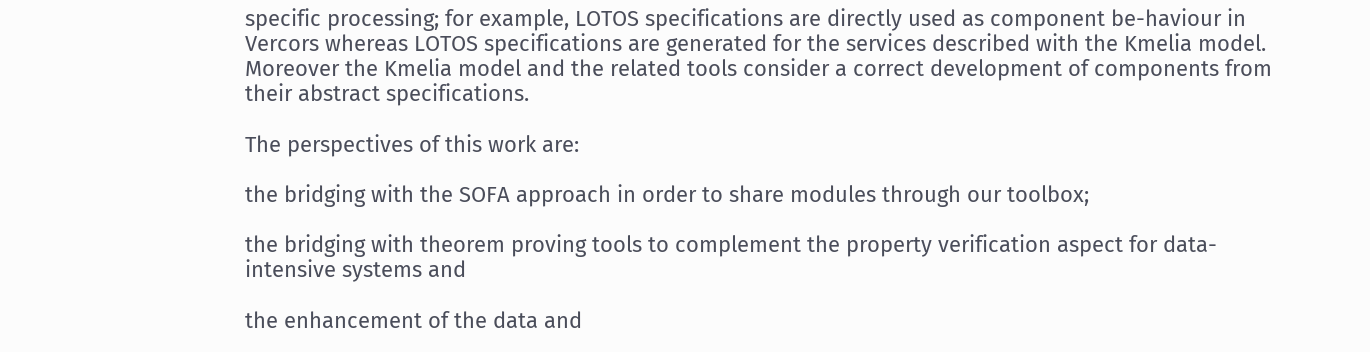specific processing; for example, LOTOS specifications are directly used as component be-haviour in Vercors whereas LOTOS specifications are generated for the services described with the Kmelia model. Moreover the Kmelia model and the related tools consider a correct development of components from their abstract specifications.

The perspectives of this work are:

the bridging with the SOFA approach in order to share modules through our toolbox;

the bridging with theorem proving tools to complement the property verification aspect for data-intensive systems and

the enhancement of the data and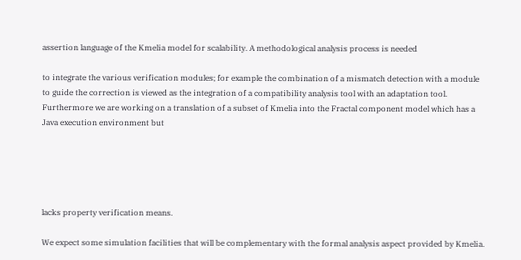assertion language of the Kmelia model for scalability. A methodological analysis process is needed

to integrate the various verification modules; for example the combination of a mismatch detection with a module to guide the correction is viewed as the integration of a compatibility analysis tool with an adaptation tool. Furthermore we are working on a translation of a subset of Kmelia into the Fractal component model which has a Java execution environment but





lacks property verification means.

We expect some simulation facilities that will be complementary with the formal analysis aspect provided by Kmelia.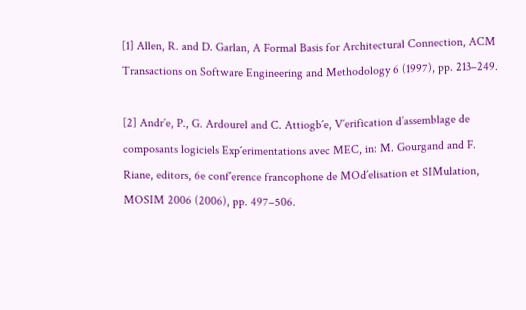[1] Allen, R. and D. Garlan, A Formal Basis for Architectural Connection, ACM Transactions on Software Engineering and Methodology 6 (1997), pp. 213–249.

[2] Andr´e, P., G. Ardourel and C. Attiogb´e, V´erification d’assemblage de composants logiciels Exp´erimentations avec MEC, in: M. Gourgand and F. Riane, editors, 6e conf´erence francophone de MOd´elisation et SIMulation, MOSIM 2006 (2006), pp. 497–506.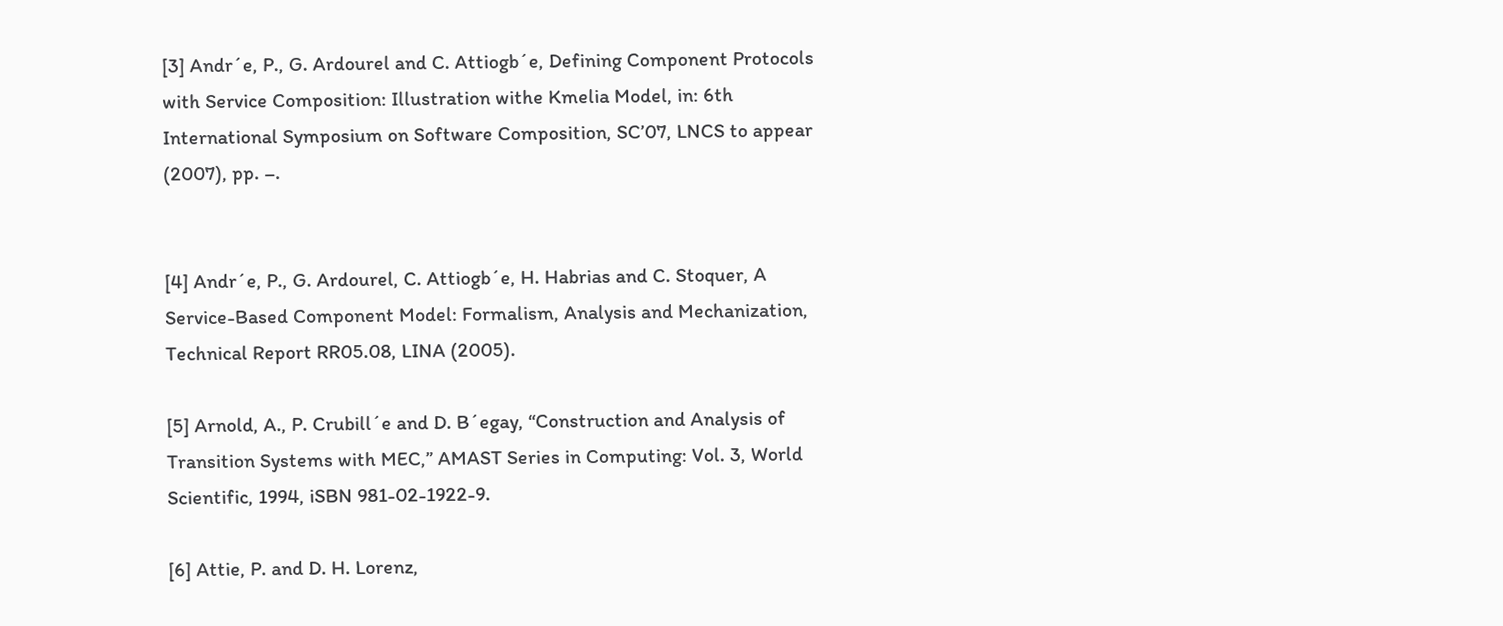[3] Andr´e, P., G. Ardourel and C. Attiogb´e, Defining Component Protocols with Service Composition: Illustration withe Kmelia Model, in: 6th International Symposium on Software Composition, SC’07, LNCS to appear (2007), pp. –.


[4] Andr´e, P., G. Ardourel, C. Attiogb´e, H. Habrias and C. Stoquer, A Service-Based Component Model: Formalism, Analysis and Mechanization, Technical Report RR05.08, LINA (2005).

[5] Arnold, A., P. Crubill´e and D. B´egay, “Construction and Analysis of Transition Systems with MEC,” AMAST Series in Computing: Vol. 3, World Scientific, 1994, iSBN 981-02-1922-9.

[6] Attie, P. and D. H. Lorenz,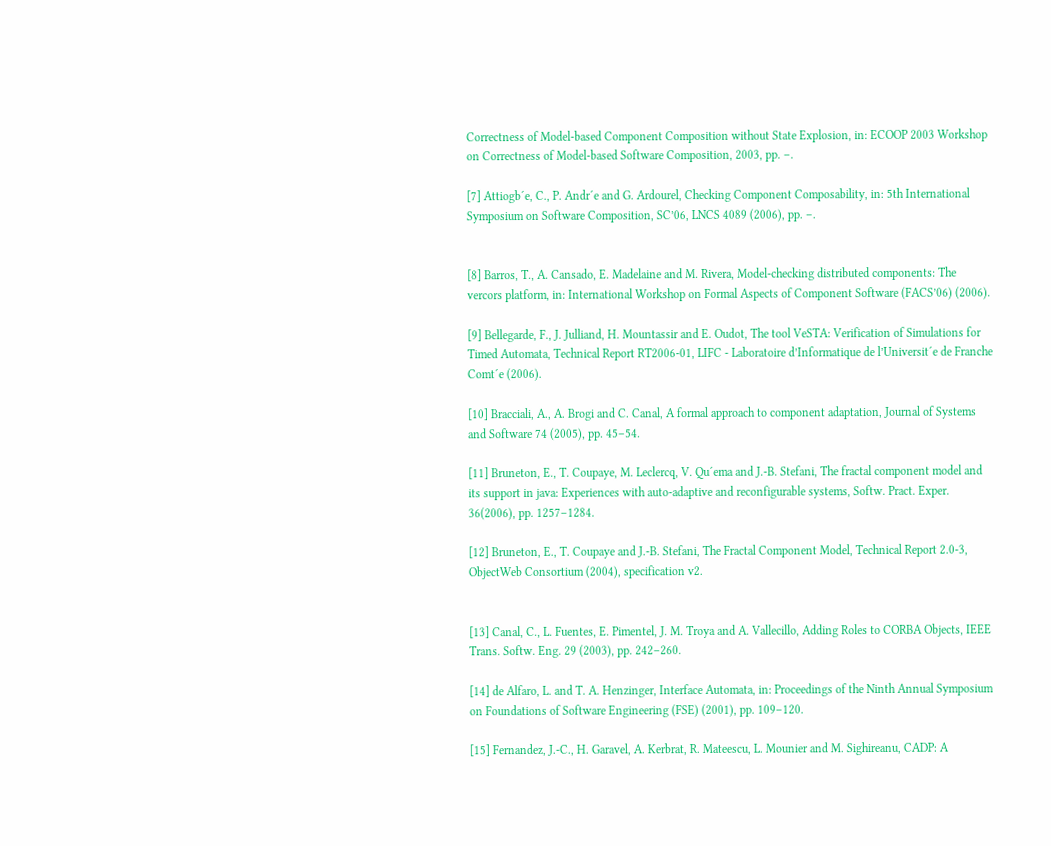Correctness of Model-based Component Composition without State Explosion, in: ECOOP 2003 Workshop on Correctness of Model-based Software Composition, 2003, pp. –.

[7] Attiogb´e, C., P. Andr´e and G. Ardourel, Checking Component Composability, in: 5th International Symposium on Software Composition, SC’06, LNCS 4089 (2006), pp. –.


[8] Barros, T., A. Cansado, E. Madelaine and M. Rivera, Model-checking distributed components: The vercors platform, in: International Workshop on Formal Aspects of Component Software (FACS’06) (2006).

[9] Bellegarde, F., J. Julliand, H. Mountassir and E. Oudot, The tool VeSTA: Verification of Simulations for Timed Automata, Technical Report RT2006-01, LIFC - Laboratoire d’Informatique de l’Universit´e de Franche Comt´e (2006).

[10] Bracciali, A., A. Brogi and C. Canal, A formal approach to component adaptation, Journal of Systems and Software 74 (2005), pp. 45–54.

[11] Bruneton, E., T. Coupaye, M. Leclercq, V. Qu´ema and J.-B. Stefani, The fractal component model and its support in java: Experiences with auto-adaptive and reconfigurable systems, Softw. Pract. Exper. 36(2006), pp. 1257–1284.

[12] Bruneton, E., T. Coupaye and J.-B. Stefani, The Fractal Component Model, Technical Report 2.0-3, ObjectWeb Consortium (2004), specification v2.


[13] Canal, C., L. Fuentes, E. Pimentel, J. M. Troya and A. Vallecillo, Adding Roles to CORBA Objects, IEEE Trans. Softw. Eng. 29 (2003), pp. 242–260.

[14] de Alfaro, L. and T. A. Henzinger, Interface Automata, in: Proceedings of the Ninth Annual Symposium on Foundations of Software Engineering (FSE) (2001), pp. 109–120.

[15] Fernandez, J.-C., H. Garavel, A. Kerbrat, R. Mateescu, L. Mounier and M. Sighireanu, CADP: A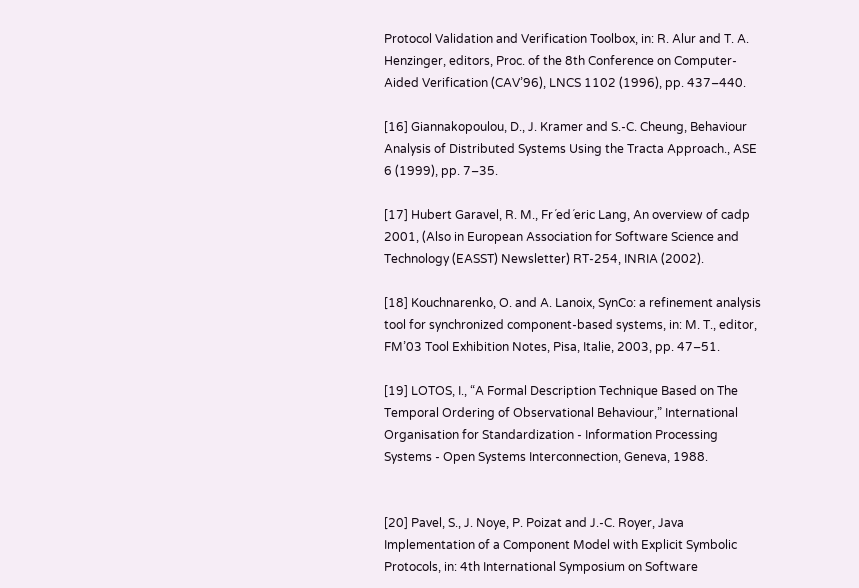Protocol Validation and Verification Toolbox, in: R. Alur and T. A. Henzinger, editors, Proc. of the 8th Conference on Computer-Aided Verification (CAV’96), LNCS 1102 (1996), pp. 437–440.

[16] Giannakopoulou, D., J. Kramer and S.-C. Cheung, Behaviour Analysis of Distributed Systems Using the Tracta Approach., ASE 6 (1999), pp. 7–35.

[17] Hubert Garavel, R. M., Fr´ed´eric Lang, An overview of cadp 2001, (Also in European Association for Software Science and Technology (EASST) Newsletter) RT-254, INRIA (2002).

[18] Kouchnarenko, O. and A. Lanoix, SynCo: a refinement analysis tool for synchronized component-based systems, in: M. T., editor, FM’03 Tool Exhibition Notes, Pisa, Italie, 2003, pp. 47–51.

[19] LOTOS, I., “A Formal Description Technique Based on The Temporal Ordering of Observational Behaviour,” International Organisation for Standardization - Information Processing Systems - Open Systems Interconnection, Geneva, 1988.


[20] Pavel, S., J. Noye, P. Poizat and J.-C. Royer, Java Implementation of a Component Model with Explicit Symbolic Protocols, in: 4th International Symposium on Software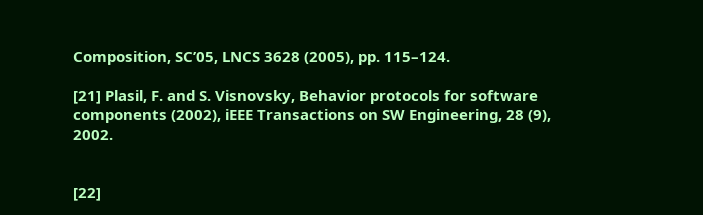Composition, SC’05, LNCS 3628 (2005), pp. 115–124.

[21] Plasil, F. and S. Visnovsky, Behavior protocols for software components (2002), iEEE Transactions on SW Engineering, 28 (9), 2002.


[22]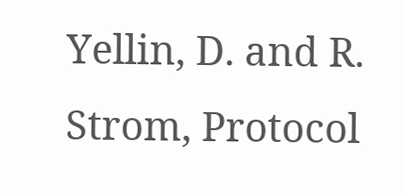Yellin, D. and R. Strom, Protocol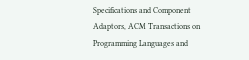Specifications and Component Adaptors, ACM Transactions on Programming Languages and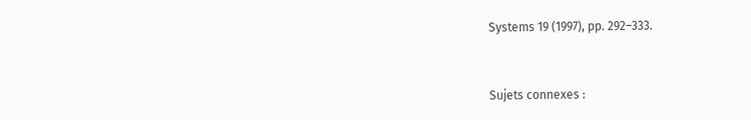Systems 19 (1997), pp. 292–333.



Sujets connexes :